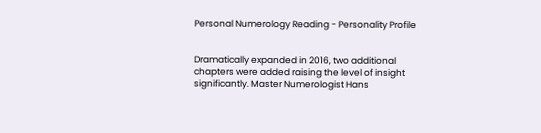Personal Numerology Reading - Personality Profile


Dramatically expanded in 2016, two additional chapters were added raising the level of insight significantly. Master Numerologist Hans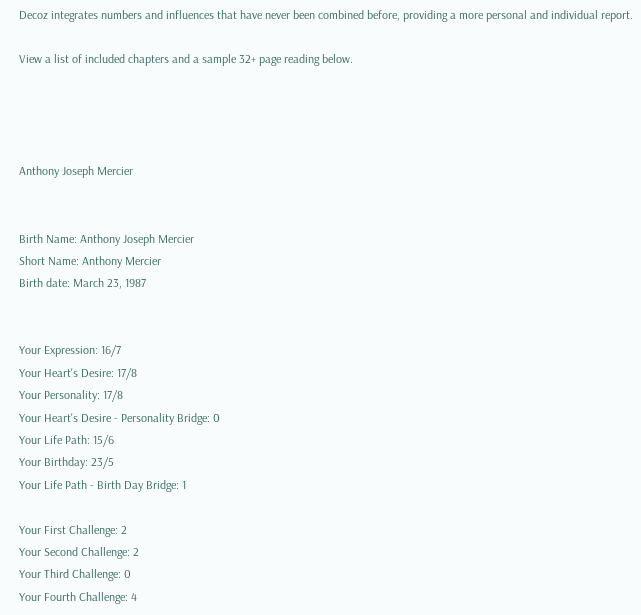Decoz integrates numbers and influences that have never been combined before, providing a more personal and individual report.

View a list of included chapters and a sample 32+ page reading below.




Anthony Joseph Mercier


Birth Name: Anthony Joseph Mercier
Short Name: Anthony Mercier
Birth date: March 23, 1987


Your Expression: 16/7
Your Heart's Desire: 17/8
Your Personality: 17/8
Your Heart's Desire - Personality Bridge: 0
Your Life Path: 15/6
Your Birthday: 23/5
Your Life Path - Birth Day Bridge: 1

Your First Challenge: 2
Your Second Challenge: 2
Your Third Challenge: 0
Your Fourth Challenge: 4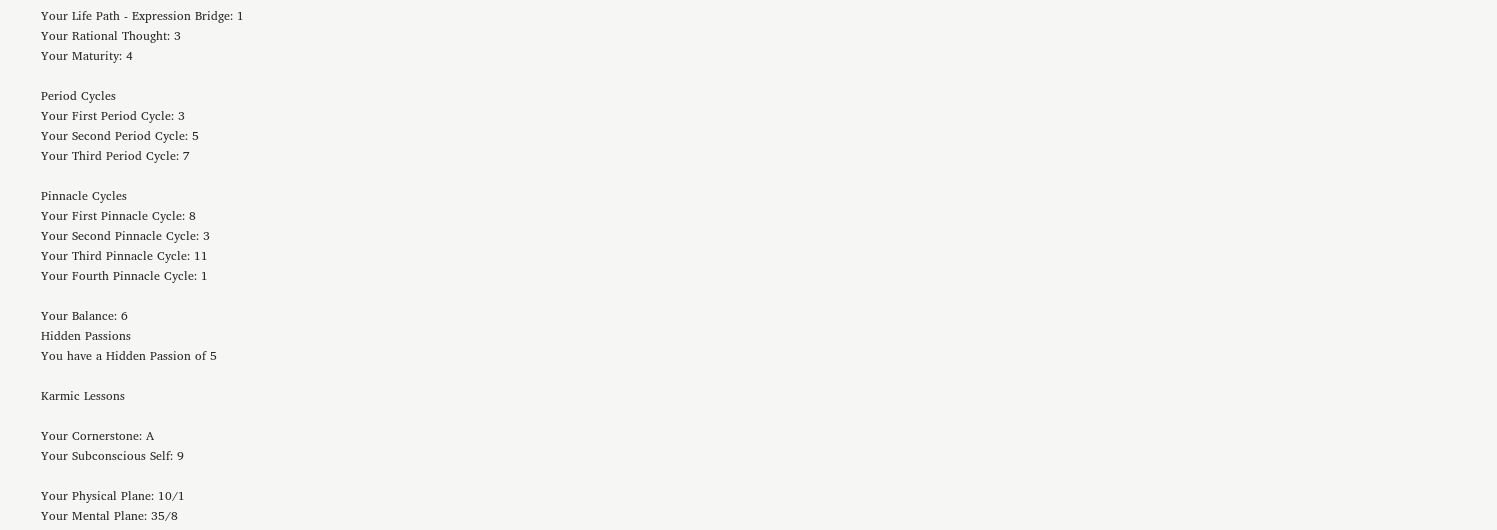Your Life Path - Expression Bridge: 1
Your Rational Thought: 3
Your Maturity: 4

Period Cycles
Your First Period Cycle: 3
Your Second Period Cycle: 5
Your Third Period Cycle: 7

Pinnacle Cycles
Your First Pinnacle Cycle: 8
Your Second Pinnacle Cycle: 3
Your Third Pinnacle Cycle: 11
Your Fourth Pinnacle Cycle: 1

Your Balance: 6
Hidden Passions
You have a Hidden Passion of 5

Karmic Lessons

Your Cornerstone: A
Your Subconscious Self: 9

Your Physical Plane: 10/1
Your Mental Plane: 35/8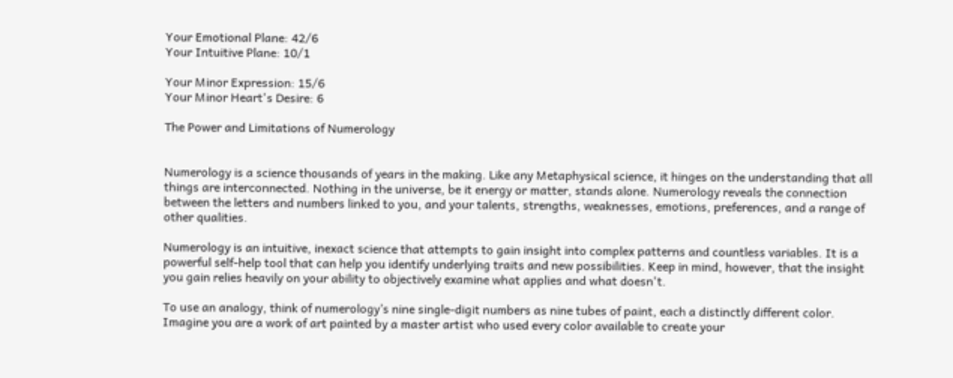Your Emotional Plane: 42/6
Your Intuitive Plane: 10/1

Your Minor Expression: 15/6
Your Minor Heart's Desire: 6

The Power and Limitations of Numerology


Numerology is a science thousands of years in the making. Like any Metaphysical science, it hinges on the understanding that all things are interconnected. Nothing in the universe, be it energy or matter, stands alone. Numerology reveals the connection between the letters and numbers linked to you, and your talents, strengths, weaknesses, emotions, preferences, and a range of other qualities.

Numerology is an intuitive, inexact science that attempts to gain insight into complex patterns and countless variables. It is a powerful self-help tool that can help you identify underlying traits and new possibilities. Keep in mind, however, that the insight you gain relies heavily on your ability to objectively examine what applies and what doesn't.

To use an analogy, think of numerology’s nine single-digit numbers as nine tubes of paint, each a distinctly different color. Imagine you are a work of art painted by a master artist who used every color available to create your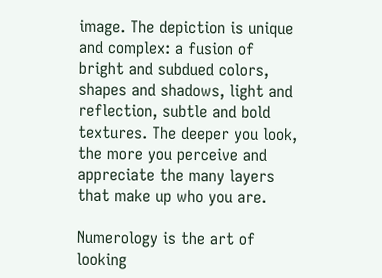image. The depiction is unique and complex: a fusion of bright and subdued colors, shapes and shadows, light and reflection, subtle and bold textures. The deeper you look, the more you perceive and appreciate the many layers that make up who you are.

Numerology is the art of looking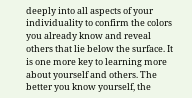deeply into all aspects of your individuality to confirm the colors you already know and reveal others that lie below the surface. It is one more key to learning more about yourself and others. The better you know yourself, the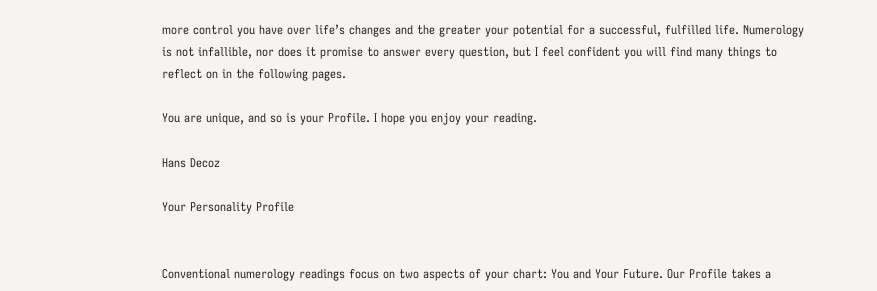more control you have over life’s changes and the greater your potential for a successful, fulfilled life. Numerology is not infallible, nor does it promise to answer every question, but I feel confident you will find many things to reflect on in the following pages.

You are unique, and so is your Profile. I hope you enjoy your reading.

Hans Decoz

Your Personality Profile


Conventional numerology readings focus on two aspects of your chart: You and Your Future. Our Profile takes a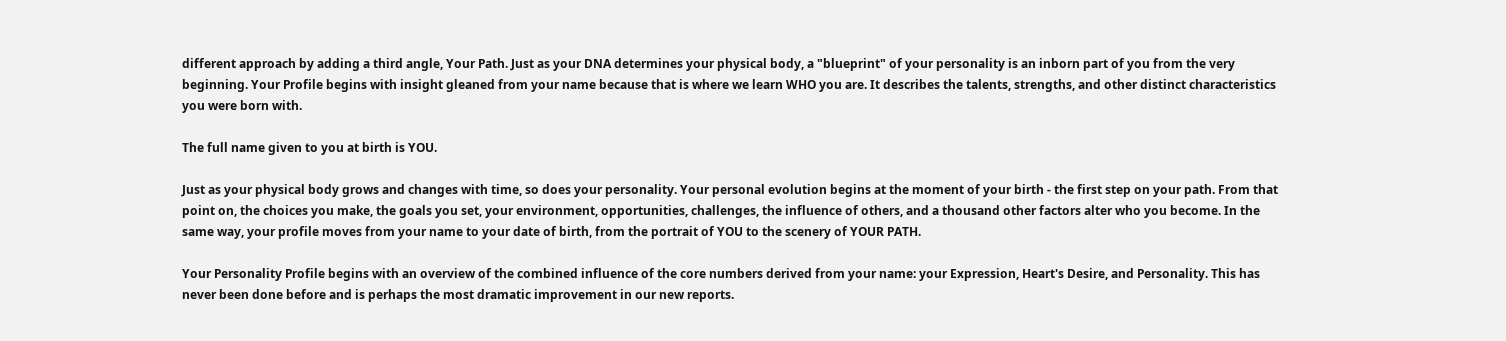different approach by adding a third angle, Your Path. Just as your DNA determines your physical body, a "blueprint" of your personality is an inborn part of you from the very beginning. Your Profile begins with insight gleaned from your name because that is where we learn WHO you are. It describes the talents, strengths, and other distinct characteristics you were born with.

The full name given to you at birth is YOU.

Just as your physical body grows and changes with time, so does your personality. Your personal evolution begins at the moment of your birth - the first step on your path. From that point on, the choices you make, the goals you set, your environment, opportunities, challenges, the influence of others, and a thousand other factors alter who you become. In the same way, your profile moves from your name to your date of birth, from the portrait of YOU to the scenery of YOUR PATH.

Your Personality Profile begins with an overview of the combined influence of the core numbers derived from your name: your Expression, Heart's Desire, and Personality. This has never been done before and is perhaps the most dramatic improvement in our new reports.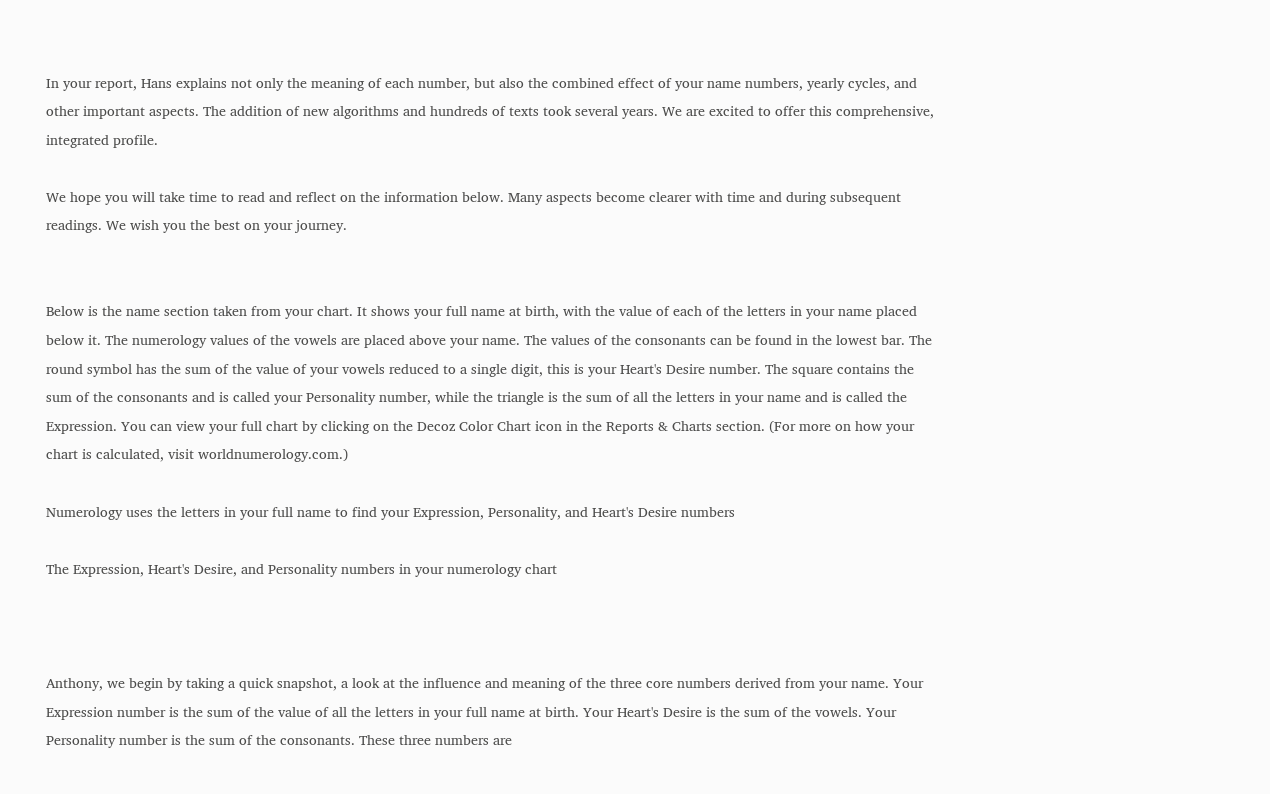In your report, Hans explains not only the meaning of each number, but also the combined effect of your name numbers, yearly cycles, and other important aspects. The addition of new algorithms and hundreds of texts took several years. We are excited to offer this comprehensive, integrated profile.

We hope you will take time to read and reflect on the information below. Many aspects become clearer with time and during subsequent readings. We wish you the best on your journey.


Below is the name section taken from your chart. It shows your full name at birth, with the value of each of the letters in your name placed below it. The numerology values of the vowels are placed above your name. The values of the consonants can be found in the lowest bar. The round symbol has the sum of the value of your vowels reduced to a single digit, this is your Heart's Desire number. The square contains the sum of the consonants and is called your Personality number, while the triangle is the sum of all the letters in your name and is called the Expression. You can view your full chart by clicking on the Decoz Color Chart icon in the Reports & Charts section. (For more on how your chart is calculated, visit worldnumerology.com.)

Numerology uses the letters in your full name to find your Expression, Personality, and Heart's Desire numbers

The Expression, Heart's Desire, and Personality numbers in your numerology chart



Anthony, we begin by taking a quick snapshot, a look at the influence and meaning of the three core numbers derived from your name. Your Expression number is the sum of the value of all the letters in your full name at birth. Your Heart's Desire is the sum of the vowels. Your Personality number is the sum of the consonants. These three numbers are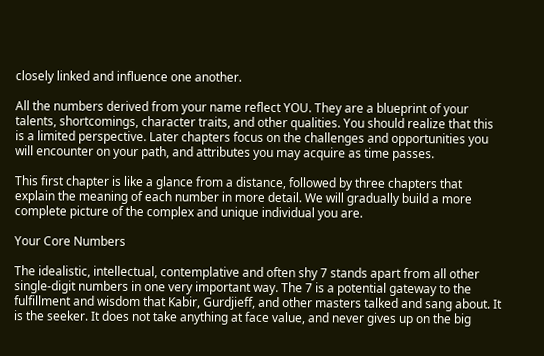closely linked and influence one another.

All the numbers derived from your name reflect YOU. They are a blueprint of your talents, shortcomings, character traits, and other qualities. You should realize that this is a limited perspective. Later chapters focus on the challenges and opportunities you will encounter on your path, and attributes you may acquire as time passes.

This first chapter is like a glance from a distance, followed by three chapters that explain the meaning of each number in more detail. We will gradually build a more complete picture of the complex and unique individual you are.

Your Core Numbers

The idealistic, intellectual, contemplative and often shy 7 stands apart from all other single-digit numbers in one very important way. The 7 is a potential gateway to the fulfillment and wisdom that Kabir, Gurdjieff, and other masters talked and sang about. It is the seeker. It does not take anything at face value, and never gives up on the big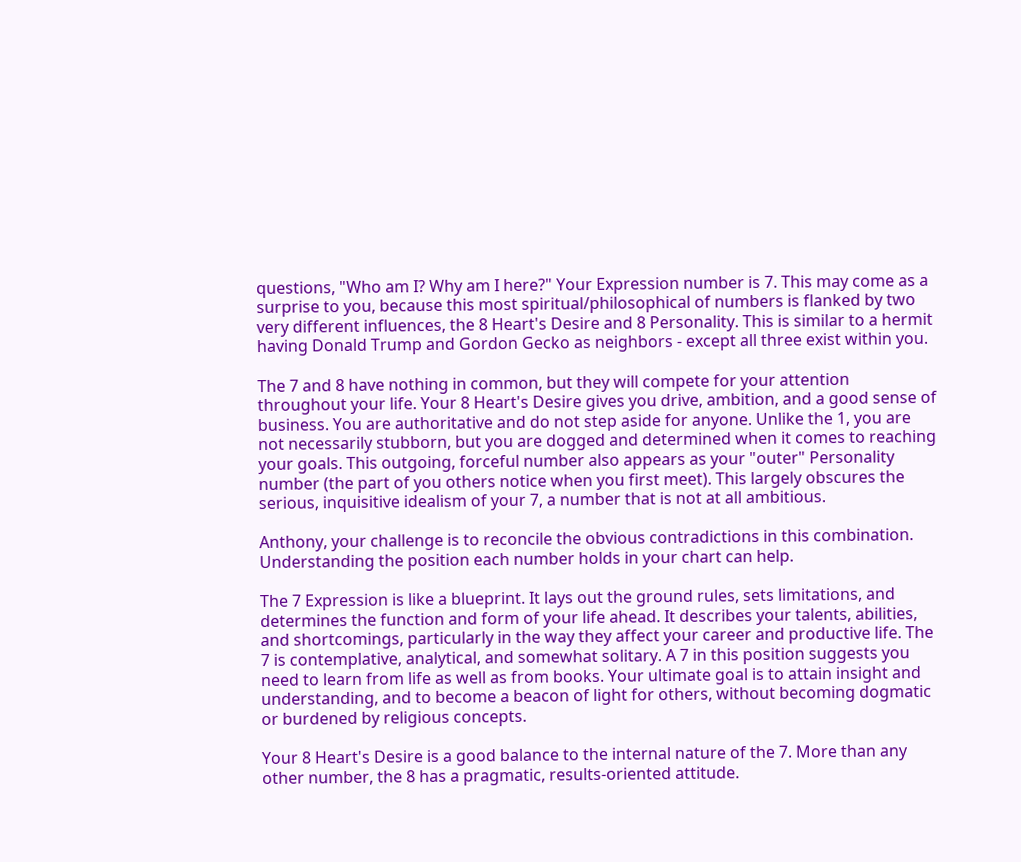questions, "Who am I? Why am I here?" Your Expression number is 7. This may come as a surprise to you, because this most spiritual/philosophical of numbers is flanked by two very different influences, the 8 Heart's Desire and 8 Personality. This is similar to a hermit having Donald Trump and Gordon Gecko as neighbors - except all three exist within you.

The 7 and 8 have nothing in common, but they will compete for your attention throughout your life. Your 8 Heart's Desire gives you drive, ambition, and a good sense of business. You are authoritative and do not step aside for anyone. Unlike the 1, you are not necessarily stubborn, but you are dogged and determined when it comes to reaching your goals. This outgoing, forceful number also appears as your "outer" Personality number (the part of you others notice when you first meet). This largely obscures the serious, inquisitive idealism of your 7, a number that is not at all ambitious.

Anthony, your challenge is to reconcile the obvious contradictions in this combination. Understanding the position each number holds in your chart can help.

The 7 Expression is like a blueprint. It lays out the ground rules, sets limitations, and determines the function and form of your life ahead. It describes your talents, abilities, and shortcomings, particularly in the way they affect your career and productive life. The 7 is contemplative, analytical, and somewhat solitary. A 7 in this position suggests you need to learn from life as well as from books. Your ultimate goal is to attain insight and understanding, and to become a beacon of light for others, without becoming dogmatic or burdened by religious concepts.

Your 8 Heart's Desire is a good balance to the internal nature of the 7. More than any other number, the 8 has a pragmatic, results-oriented attitude.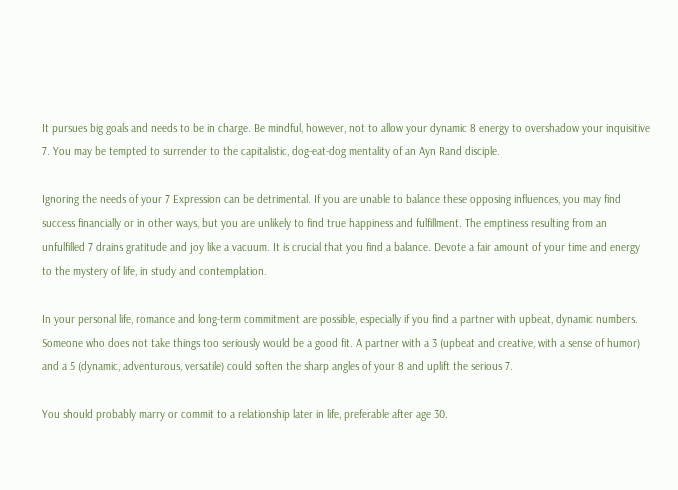It pursues big goals and needs to be in charge. Be mindful, however, not to allow your dynamic 8 energy to overshadow your inquisitive 7. You may be tempted to surrender to the capitalistic, dog-eat-dog mentality of an Ayn Rand disciple.

Ignoring the needs of your 7 Expression can be detrimental. If you are unable to balance these opposing influences, you may find success financially or in other ways, but you are unlikely to find true happiness and fulfillment. The emptiness resulting from an unfulfilled 7 drains gratitude and joy like a vacuum. It is crucial that you find a balance. Devote a fair amount of your time and energy to the mystery of life, in study and contemplation.

In your personal life, romance and long-term commitment are possible, especially if you find a partner with upbeat, dynamic numbers. Someone who does not take things too seriously would be a good fit. A partner with a 3 (upbeat and creative, with a sense of humor) and a 5 (dynamic, adventurous, versatile) could soften the sharp angles of your 8 and uplift the serious 7.

You should probably marry or commit to a relationship later in life, preferable after age 30.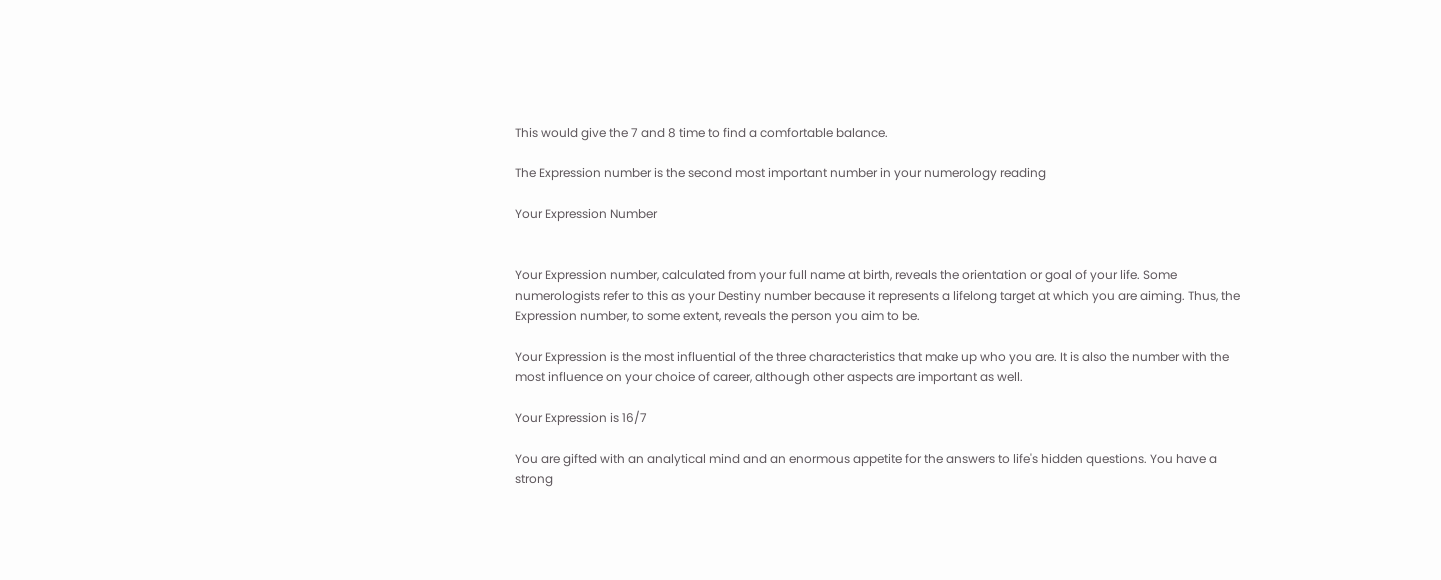This would give the 7 and 8 time to find a comfortable balance.

The Expression number is the second most important number in your numerology reading

Your Expression Number


Your Expression number, calculated from your full name at birth, reveals the orientation or goal of your life. Some numerologists refer to this as your Destiny number because it represents a lifelong target at which you are aiming. Thus, the Expression number, to some extent, reveals the person you aim to be.

Your Expression is the most influential of the three characteristics that make up who you are. It is also the number with the most influence on your choice of career, although other aspects are important as well.

Your Expression is 16/7

You are gifted with an analytical mind and an enormous appetite for the answers to life's hidden questions. You have a strong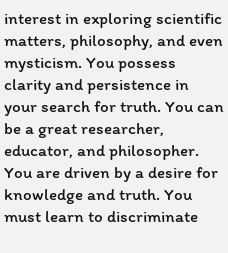interest in exploring scientific matters, philosophy, and even mysticism. You possess clarity and persistence in your search for truth. You can be a great researcher, educator, and philosopher. You are driven by a desire for knowledge and truth. You must learn to discriminate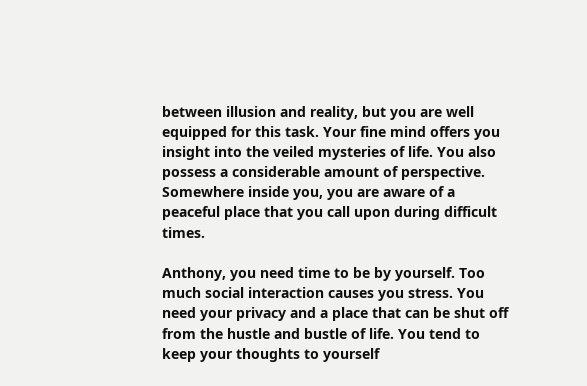between illusion and reality, but you are well equipped for this task. Your fine mind offers you insight into the veiled mysteries of life. You also possess a considerable amount of perspective. Somewhere inside you, you are aware of a peaceful place that you call upon during difficult times.

Anthony, you need time to be by yourself. Too much social interaction causes you stress. You need your privacy and a place that can be shut off from the hustle and bustle of life. You tend to keep your thoughts to yourself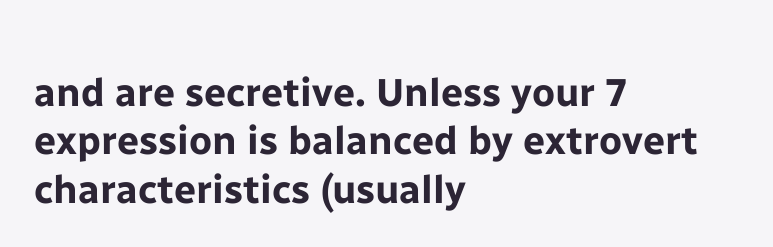and are secretive. Unless your 7 expression is balanced by extrovert characteristics (usually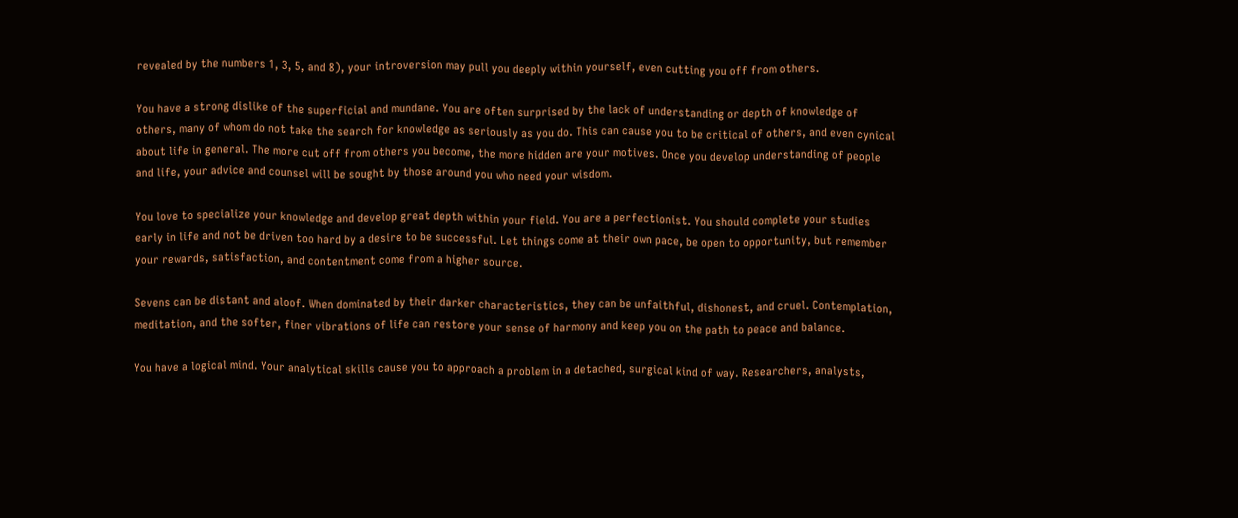revealed by the numbers 1, 3, 5, and 8), your introversion may pull you deeply within yourself, even cutting you off from others.

You have a strong dislike of the superficial and mundane. You are often surprised by the lack of understanding or depth of knowledge of others, many of whom do not take the search for knowledge as seriously as you do. This can cause you to be critical of others, and even cynical about life in general. The more cut off from others you become, the more hidden are your motives. Once you develop understanding of people and life, your advice and counsel will be sought by those around you who need your wisdom.

You love to specialize your knowledge and develop great depth within your field. You are a perfectionist. You should complete your studies early in life and not be driven too hard by a desire to be successful. Let things come at their own pace, be open to opportunity, but remember your rewards, satisfaction, and contentment come from a higher source.

Sevens can be distant and aloof. When dominated by their darker characteristics, they can be unfaithful, dishonest, and cruel. Contemplation, meditation, and the softer, finer vibrations of life can restore your sense of harmony and keep you on the path to peace and balance.

You have a logical mind. Your analytical skills cause you to approach a problem in a detached, surgical kind of way. Researchers, analysts,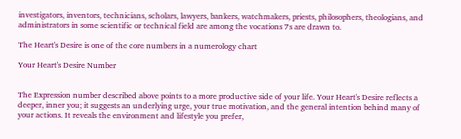investigators, inventors, technicians, scholars, lawyers, bankers, watchmakers, priests, philosophers, theologians, and administrators in some scientific or technical field are among the vocations 7s are drawn to.

The Heart's Desire is one of the core numbers in a numerology chart

Your Heart's Desire Number


The Expression number described above points to a more productive side of your life. Your Heart's Desire reflects a deeper, inner you; it suggests an underlying urge, your true motivation, and the general intention behind many of your actions. It reveals the environment and lifestyle you prefer,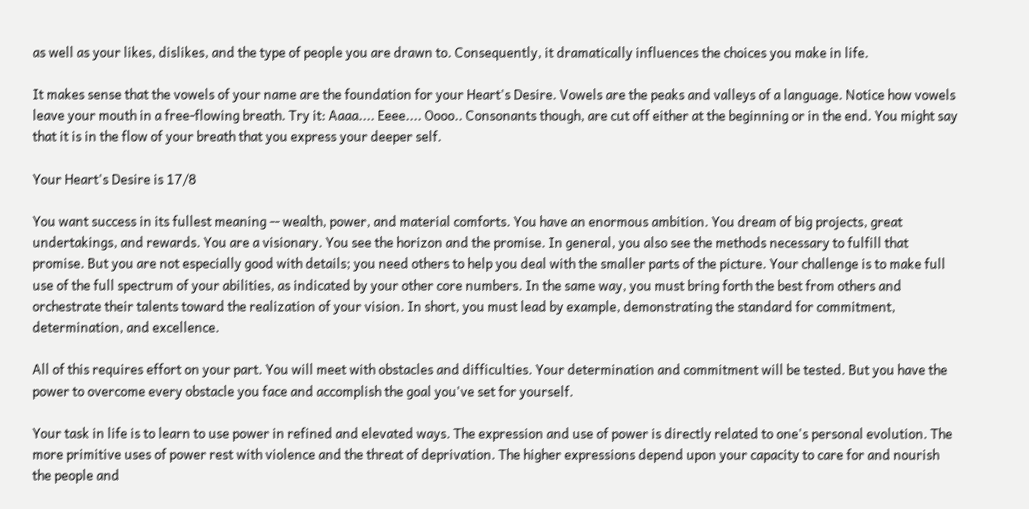as well as your likes, dislikes, and the type of people you are drawn to. Consequently, it dramatically influences the choices you make in life.

It makes sense that the vowels of your name are the foundation for your Heart's Desire. Vowels are the peaks and valleys of a language. Notice how vowels leave your mouth in a free-flowing breath. Try it: Aaaa.... Eeee.... Oooo.. Consonants though, are cut off either at the beginning or in the end. You might say that it is in the flow of your breath that you express your deeper self.

Your Heart's Desire is 17/8

You want success in its fullest meaning -- wealth, power, and material comforts. You have an enormous ambition. You dream of big projects, great undertakings, and rewards. You are a visionary. You see the horizon and the promise. In general, you also see the methods necessary to fulfill that promise. But you are not especially good with details; you need others to help you deal with the smaller parts of the picture. Your challenge is to make full use of the full spectrum of your abilities, as indicated by your other core numbers. In the same way, you must bring forth the best from others and orchestrate their talents toward the realization of your vision. In short, you must lead by example, demonstrating the standard for commitment, determination, and excellence.

All of this requires effort on your part. You will meet with obstacles and difficulties. Your determination and commitment will be tested. But you have the power to overcome every obstacle you face and accomplish the goal you've set for yourself.

Your task in life is to learn to use power in refined and elevated ways. The expression and use of power is directly related to one's personal evolution. The more primitive uses of power rest with violence and the threat of deprivation. The higher expressions depend upon your capacity to care for and nourish the people and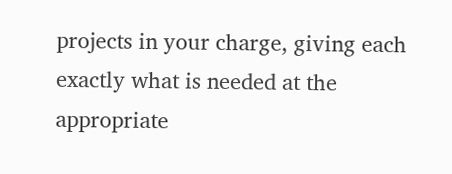projects in your charge, giving each exactly what is needed at the appropriate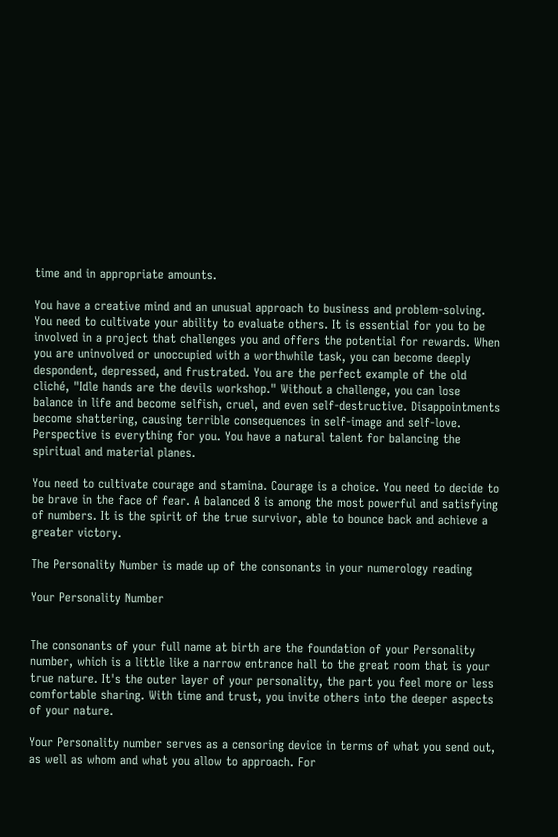time and in appropriate amounts.

You have a creative mind and an unusual approach to business and problem-solving. You need to cultivate your ability to evaluate others. It is essential for you to be involved in a project that challenges you and offers the potential for rewards. When you are uninvolved or unoccupied with a worthwhile task, you can become deeply despondent, depressed, and frustrated. You are the perfect example of the old cliché, "Idle hands are the devils workshop." Without a challenge, you can lose balance in life and become selfish, cruel, and even self-destructive. Disappointments become shattering, causing terrible consequences in self-image and self-love. Perspective is everything for you. You have a natural talent for balancing the spiritual and material planes.

You need to cultivate courage and stamina. Courage is a choice. You need to decide to be brave in the face of fear. A balanced 8 is among the most powerful and satisfying of numbers. It is the spirit of the true survivor, able to bounce back and achieve a greater victory.

The Personality Number is made up of the consonants in your numerology reading

Your Personality Number


The consonants of your full name at birth are the foundation of your Personality number, which is a little like a narrow entrance hall to the great room that is your true nature. It's the outer layer of your personality, the part you feel more or less comfortable sharing. With time and trust, you invite others into the deeper aspects of your nature.

Your Personality number serves as a censoring device in terms of what you send out, as well as whom and what you allow to approach. For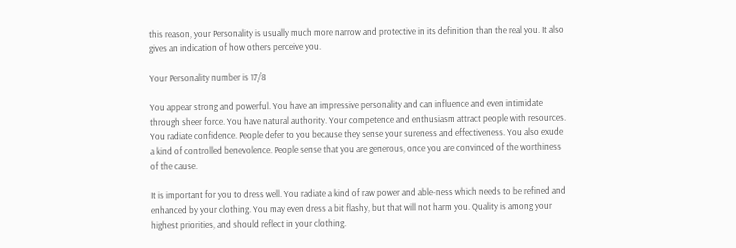this reason, your Personality is usually much more narrow and protective in its definition than the real you. It also gives an indication of how others perceive you.

Your Personality number is 17/8

You appear strong and powerful. You have an impressive personality and can influence and even intimidate through sheer force. You have natural authority. Your competence and enthusiasm attract people with resources. You radiate confidence. People defer to you because they sense your sureness and effectiveness. You also exude a kind of controlled benevolence. People sense that you are generous, once you are convinced of the worthiness of the cause.

It is important for you to dress well. You radiate a kind of raw power and able-ness which needs to be refined and enhanced by your clothing. You may even dress a bit flashy, but that will not harm you. Quality is among your highest priorities, and should reflect in your clothing.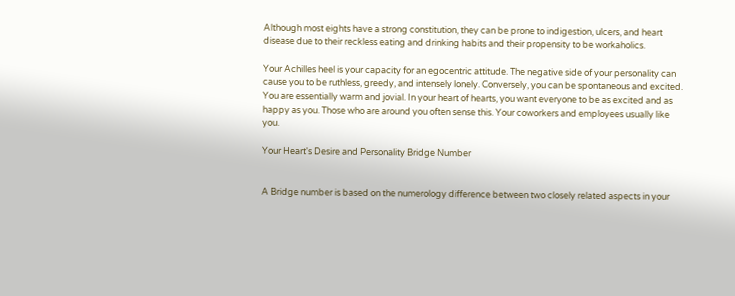Although most eights have a strong constitution, they can be prone to indigestion, ulcers, and heart disease due to their reckless eating and drinking habits and their propensity to be workaholics.

Your Achilles heel is your capacity for an egocentric attitude. The negative side of your personality can cause you to be ruthless, greedy, and intensely lonely. Conversely, you can be spontaneous and excited. You are essentially warm and jovial. In your heart of hearts, you want everyone to be as excited and as happy as you. Those who are around you often sense this. Your coworkers and employees usually like you.

Your Heart's Desire and Personality Bridge Number


A Bridge number is based on the numerology difference between two closely related aspects in your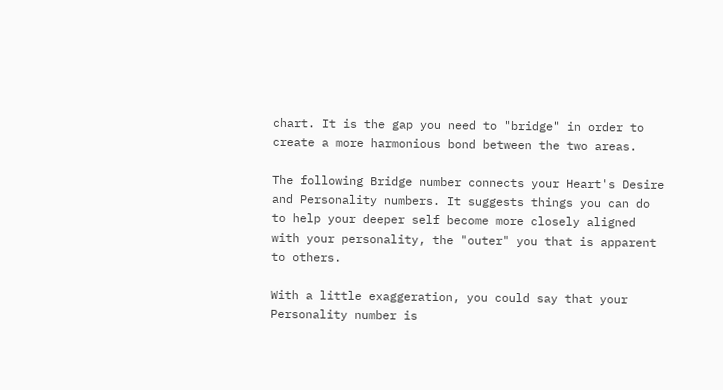chart. It is the gap you need to "bridge" in order to create a more harmonious bond between the two areas.

The following Bridge number connects your Heart's Desire and Personality numbers. It suggests things you can do to help your deeper self become more closely aligned with your personality, the "outer" you that is apparent to others.

With a little exaggeration, you could say that your Personality number is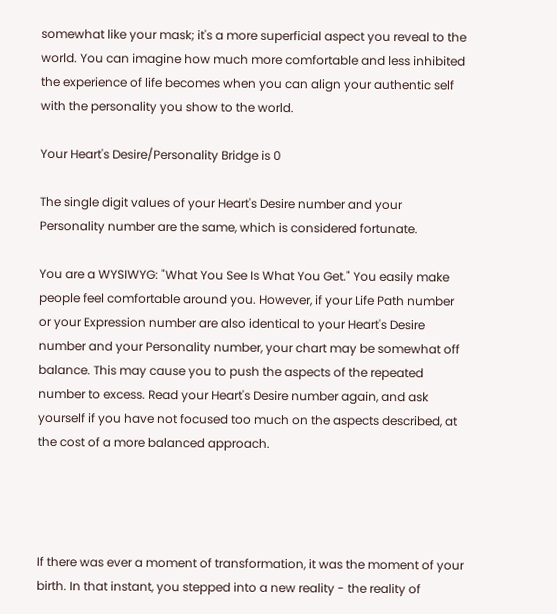somewhat like your mask; it's a more superficial aspect you reveal to the world. You can imagine how much more comfortable and less inhibited the experience of life becomes when you can align your authentic self with the personality you show to the world.

Your Heart's Desire/Personality Bridge is 0

The single digit values of your Heart's Desire number and your Personality number are the same, which is considered fortunate.

You are a WYSIWYG: "What You See Is What You Get." You easily make people feel comfortable around you. However, if your Life Path number or your Expression number are also identical to your Heart's Desire number and your Personality number, your chart may be somewhat off balance. This may cause you to push the aspects of the repeated number to excess. Read your Heart's Desire number again, and ask yourself if you have not focused too much on the aspects described, at the cost of a more balanced approach.




If there was ever a moment of transformation, it was the moment of your birth. In that instant, you stepped into a new reality - the reality of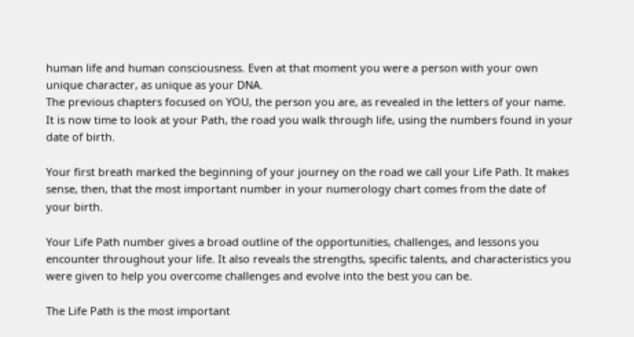human life and human consciousness. Even at that moment you were a person with your own unique character, as unique as your DNA.
The previous chapters focused on YOU, the person you are, as revealed in the letters of your name. It is now time to look at your Path, the road you walk through life, using the numbers found in your date of birth.

Your first breath marked the beginning of your journey on the road we call your Life Path. It makes sense, then, that the most important number in your numerology chart comes from the date of your birth.

Your Life Path number gives a broad outline of the opportunities, challenges, and lessons you encounter throughout your life. It also reveals the strengths, specific talents, and characteristics you were given to help you overcome challenges and evolve into the best you can be.

The Life Path is the most important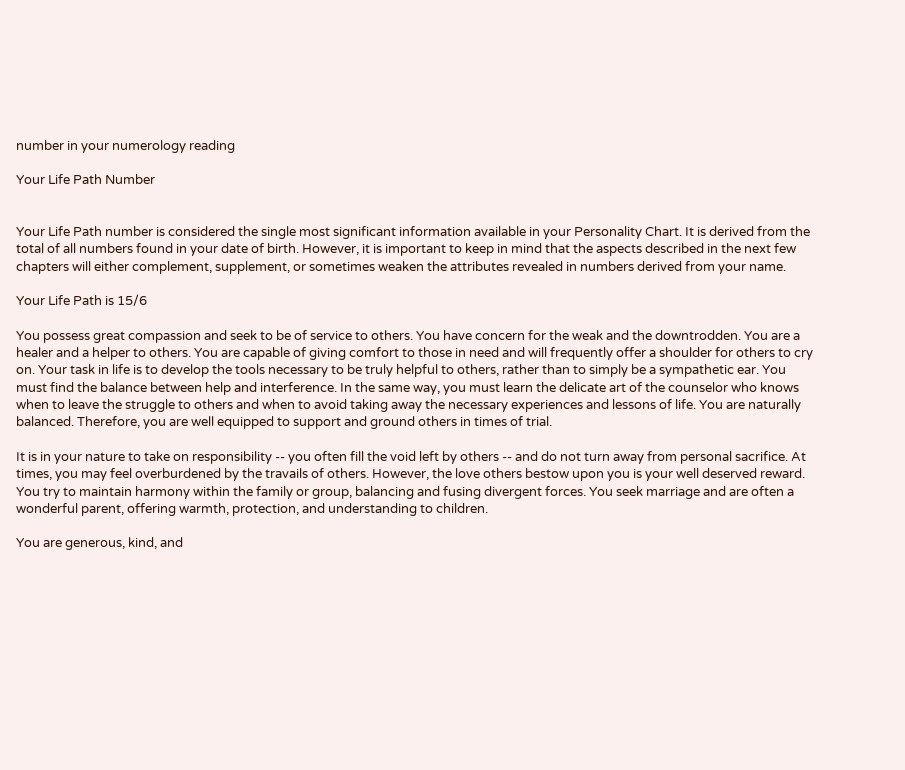number in your numerology reading

Your Life Path Number


Your Life Path number is considered the single most significant information available in your Personality Chart. It is derived from the total of all numbers found in your date of birth. However, it is important to keep in mind that the aspects described in the next few chapters will either complement, supplement, or sometimes weaken the attributes revealed in numbers derived from your name.

Your Life Path is 15/6

You possess great compassion and seek to be of service to others. You have concern for the weak and the downtrodden. You are a healer and a helper to others. You are capable of giving comfort to those in need and will frequently offer a shoulder for others to cry on. Your task in life is to develop the tools necessary to be truly helpful to others, rather than to simply be a sympathetic ear. You must find the balance between help and interference. In the same way, you must learn the delicate art of the counselor who knows when to leave the struggle to others and when to avoid taking away the necessary experiences and lessons of life. You are naturally balanced. Therefore, you are well equipped to support and ground others in times of trial.

It is in your nature to take on responsibility -- you often fill the void left by others -- and do not turn away from personal sacrifice. At times, you may feel overburdened by the travails of others. However, the love others bestow upon you is your well deserved reward. You try to maintain harmony within the family or group, balancing and fusing divergent forces. You seek marriage and are often a wonderful parent, offering warmth, protection, and understanding to children.

You are generous, kind, and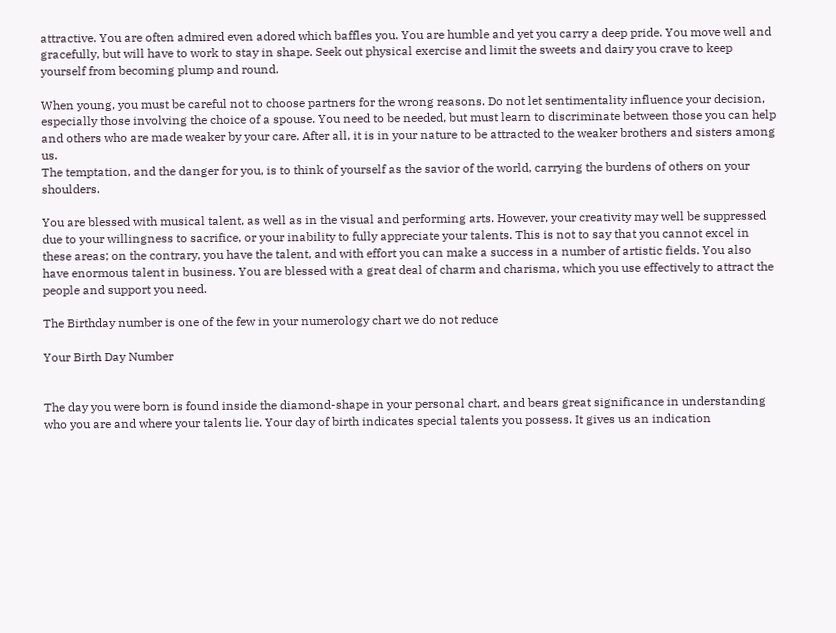attractive. You are often admired even adored which baffles you. You are humble and yet you carry a deep pride. You move well and gracefully, but will have to work to stay in shape. Seek out physical exercise and limit the sweets and dairy you crave to keep yourself from becoming plump and round.

When young, you must be careful not to choose partners for the wrong reasons. Do not let sentimentality influence your decision, especially those involving the choice of a spouse. You need to be needed, but must learn to discriminate between those you can help and others who are made weaker by your care. After all, it is in your nature to be attracted to the weaker brothers and sisters among us.
The temptation, and the danger for you, is to think of yourself as the savior of the world, carrying the burdens of others on your shoulders.

You are blessed with musical talent, as well as in the visual and performing arts. However, your creativity may well be suppressed due to your willingness to sacrifice, or your inability to fully appreciate your talents. This is not to say that you cannot excel in these areas; on the contrary, you have the talent, and with effort you can make a success in a number of artistic fields. You also have enormous talent in business. You are blessed with a great deal of charm and charisma, which you use effectively to attract the people and support you need.

The Birthday number is one of the few in your numerology chart we do not reduce

Your Birth Day Number


The day you were born is found inside the diamond-shape in your personal chart, and bears great significance in understanding who you are and where your talents lie. Your day of birth indicates special talents you possess. It gives us an indication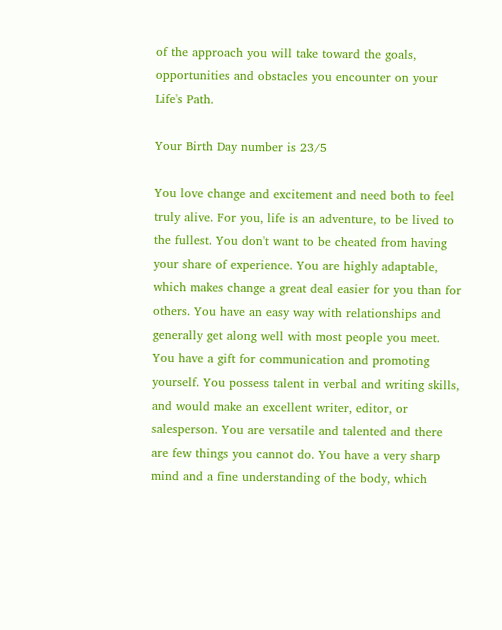of the approach you will take toward the goals, opportunities and obstacles you encounter on your Life's Path.

Your Birth Day number is 23/5

You love change and excitement and need both to feel truly alive. For you, life is an adventure, to be lived to the fullest. You don't want to be cheated from having your share of experience. You are highly adaptable, which makes change a great deal easier for you than for others. You have an easy way with relationships and generally get along well with most people you meet. You have a gift for communication and promoting yourself. You possess talent in verbal and writing skills, and would make an excellent writer, editor, or salesperson. You are versatile and talented and there are few things you cannot do. You have a very sharp mind and a fine understanding of the body, which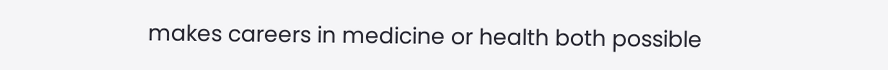makes careers in medicine or health both possible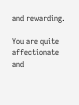and rewarding.

You are quite affectionate and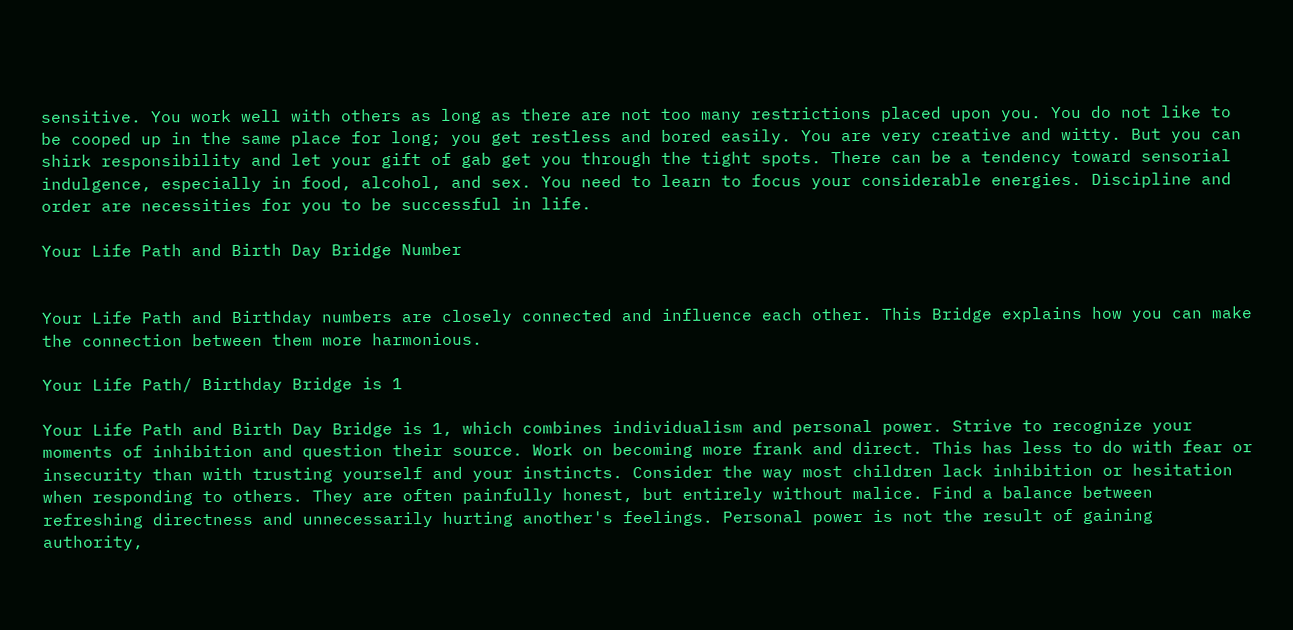sensitive. You work well with others as long as there are not too many restrictions placed upon you. You do not like to be cooped up in the same place for long; you get restless and bored easily. You are very creative and witty. But you can shirk responsibility and let your gift of gab get you through the tight spots. There can be a tendency toward sensorial indulgence, especially in food, alcohol, and sex. You need to learn to focus your considerable energies. Discipline and order are necessities for you to be successful in life.

Your Life Path and Birth Day Bridge Number


Your Life Path and Birthday numbers are closely connected and influence each other. This Bridge explains how you can make the connection between them more harmonious.

Your Life Path/ Birthday Bridge is 1

Your Life Path and Birth Day Bridge is 1, which combines individualism and personal power. Strive to recognize your moments of inhibition and question their source. Work on becoming more frank and direct. This has less to do with fear or insecurity than with trusting yourself and your instincts. Consider the way most children lack inhibition or hesitation when responding to others. They are often painfully honest, but entirely without malice. Find a balance between refreshing directness and unnecessarily hurting another's feelings. Personal power is not the result of gaining authority,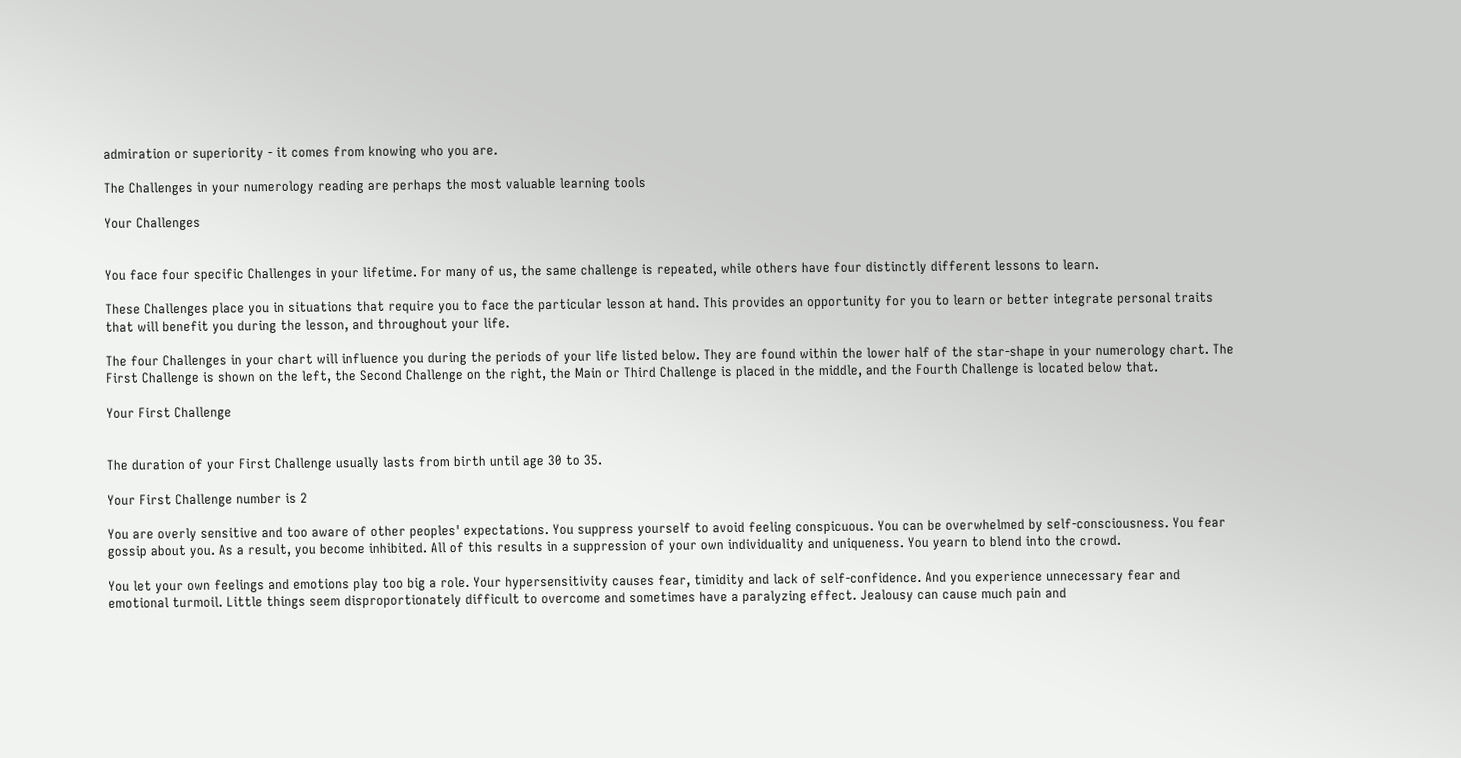admiration or superiority - it comes from knowing who you are.

The Challenges in your numerology reading are perhaps the most valuable learning tools

Your Challenges


You face four specific Challenges in your lifetime. For many of us, the same challenge is repeated, while others have four distinctly different lessons to learn.

These Challenges place you in situations that require you to face the particular lesson at hand. This provides an opportunity for you to learn or better integrate personal traits that will benefit you during the lesson, and throughout your life.

The four Challenges in your chart will influence you during the periods of your life listed below. They are found within the lower half of the star-shape in your numerology chart. The First Challenge is shown on the left, the Second Challenge on the right, the Main or Third Challenge is placed in the middle, and the Fourth Challenge is located below that.

Your First Challenge


The duration of your First Challenge usually lasts from birth until age 30 to 35.

Your First Challenge number is 2

You are overly sensitive and too aware of other peoples' expectations. You suppress yourself to avoid feeling conspicuous. You can be overwhelmed by self-consciousness. You fear gossip about you. As a result, you become inhibited. All of this results in a suppression of your own individuality and uniqueness. You yearn to blend into the crowd.

You let your own feelings and emotions play too big a role. Your hypersensitivity causes fear, timidity and lack of self-confidence. And you experience unnecessary fear and emotional turmoil. Little things seem disproportionately difficult to overcome and sometimes have a paralyzing effect. Jealousy can cause much pain and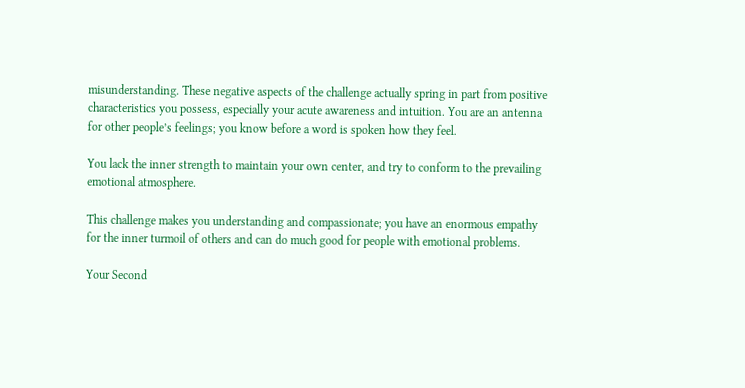misunderstanding. These negative aspects of the challenge actually spring in part from positive characteristics you possess, especially your acute awareness and intuition. You are an antenna for other people’s feelings; you know before a word is spoken how they feel.

You lack the inner strength to maintain your own center, and try to conform to the prevailing emotional atmosphere.

This challenge makes you understanding and compassionate; you have an enormous empathy for the inner turmoil of others and can do much good for people with emotional problems.

Your Second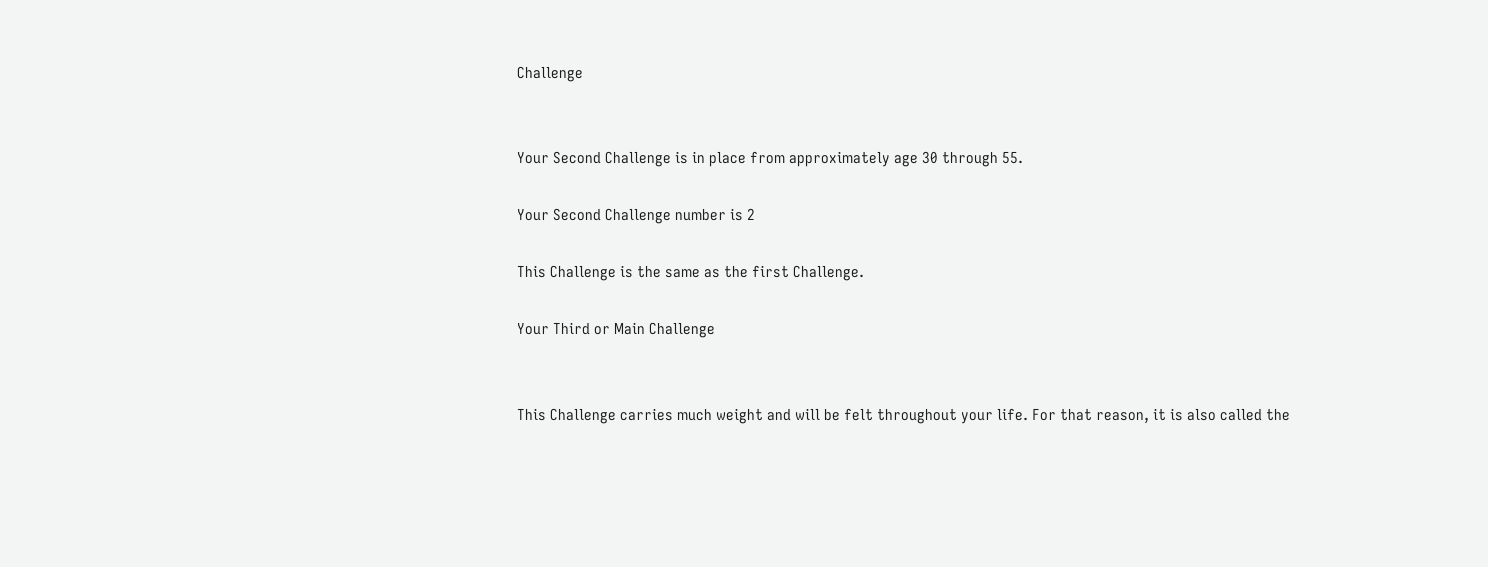Challenge


Your Second Challenge is in place from approximately age 30 through 55.

Your Second Challenge number is 2

This Challenge is the same as the first Challenge.

Your Third or Main Challenge


This Challenge carries much weight and will be felt throughout your life. For that reason, it is also called the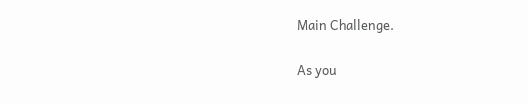Main Challenge.

As you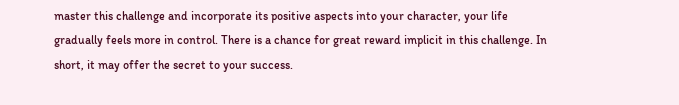master this challenge and incorporate its positive aspects into your character, your life gradually feels more in control. There is a chance for great reward implicit in this challenge. In short, it may offer the secret to your success.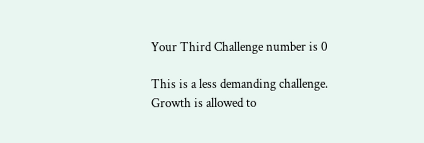Your Third Challenge number is 0

This is a less demanding challenge. Growth is allowed to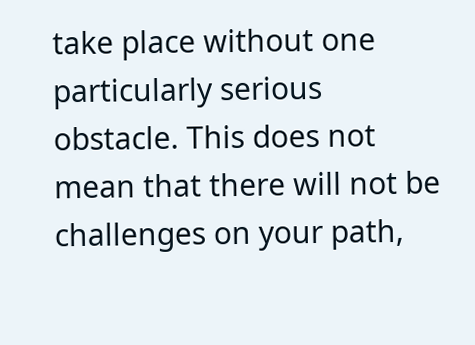take place without one particularly serious obstacle. This does not mean that there will not be challenges on your path,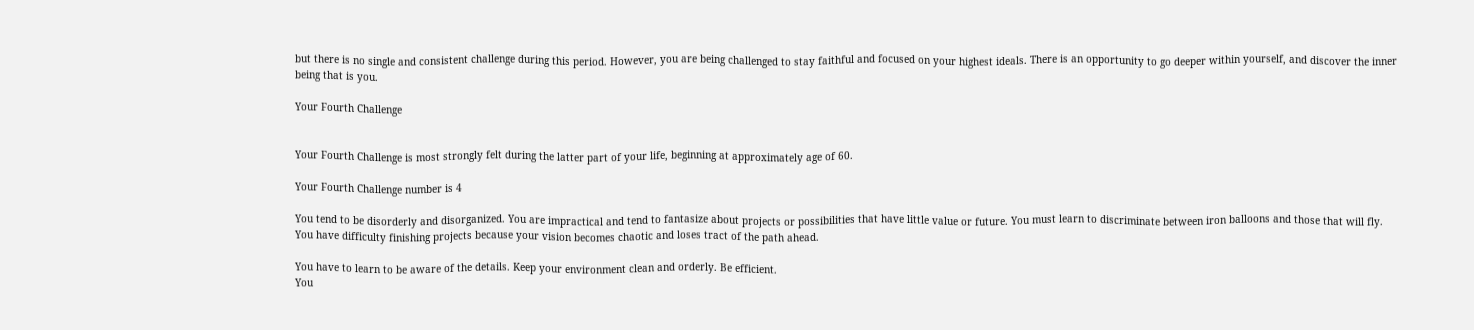but there is no single and consistent challenge during this period. However, you are being challenged to stay faithful and focused on your highest ideals. There is an opportunity to go deeper within yourself, and discover the inner being that is you.

Your Fourth Challenge


Your Fourth Challenge is most strongly felt during the latter part of your life, beginning at approximately age of 60.

Your Fourth Challenge number is 4

You tend to be disorderly and disorganized. You are impractical and tend to fantasize about projects or possibilities that have little value or future. You must learn to discriminate between iron balloons and those that will fly. You have difficulty finishing projects because your vision becomes chaotic and loses tract of the path ahead.

You have to learn to be aware of the details. Keep your environment clean and orderly. Be efficient.
You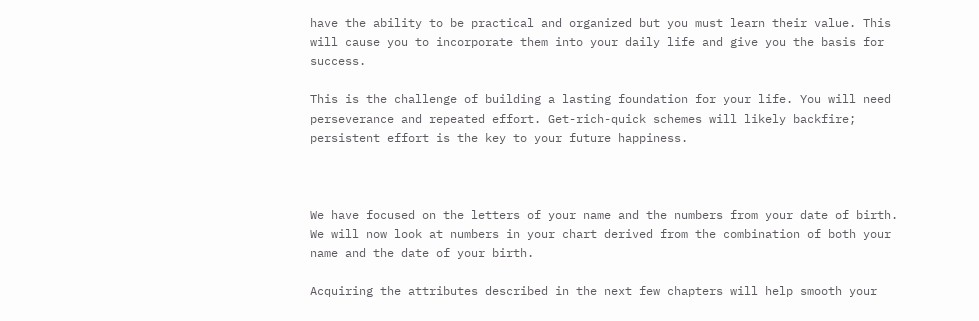have the ability to be practical and organized but you must learn their value. This will cause you to incorporate them into your daily life and give you the basis for success.

This is the challenge of building a lasting foundation for your life. You will need perseverance and repeated effort. Get-rich-quick schemes will likely backfire; persistent effort is the key to your future happiness.



We have focused on the letters of your name and the numbers from your date of birth. We will now look at numbers in your chart derived from the combination of both your name and the date of your birth.

Acquiring the attributes described in the next few chapters will help smooth your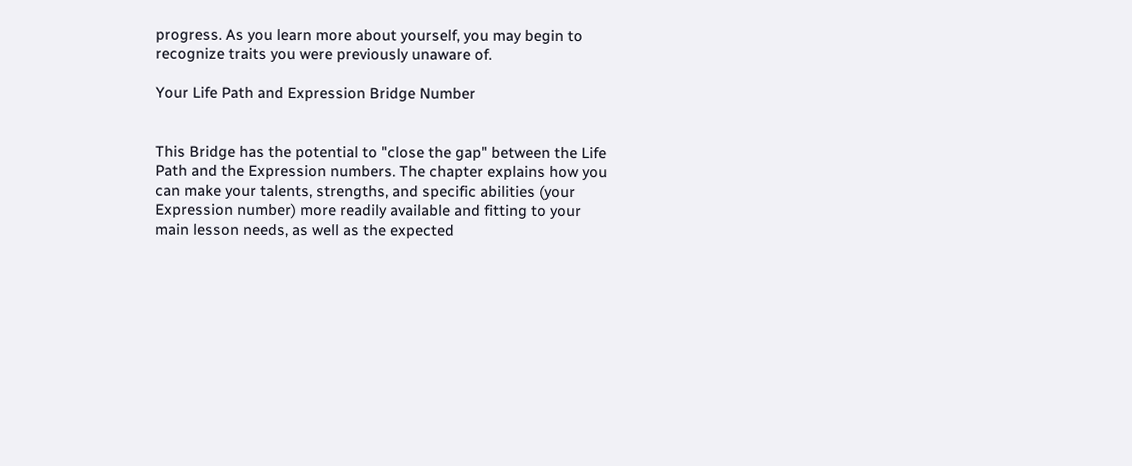progress. As you learn more about yourself, you may begin to recognize traits you were previously unaware of.

Your Life Path and Expression Bridge Number


This Bridge has the potential to "close the gap" between the Life Path and the Expression numbers. The chapter explains how you can make your talents, strengths, and specific abilities (your Expression number) more readily available and fitting to your main lesson needs, as well as the expected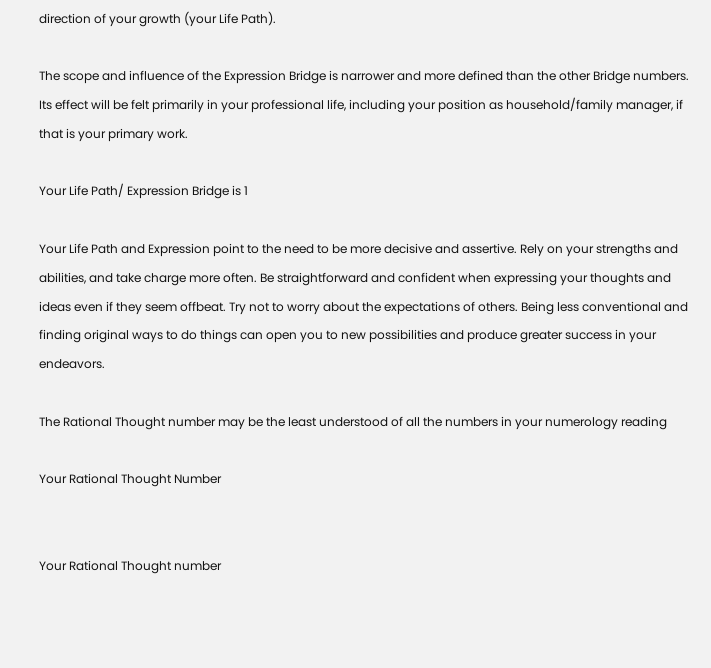direction of your growth (your Life Path).

The scope and influence of the Expression Bridge is narrower and more defined than the other Bridge numbers. Its effect will be felt primarily in your professional life, including your position as household/family manager, if that is your primary work.

Your Life Path/ Expression Bridge is 1

Your Life Path and Expression point to the need to be more decisive and assertive. Rely on your strengths and abilities, and take charge more often. Be straightforward and confident when expressing your thoughts and ideas even if they seem offbeat. Try not to worry about the expectations of others. Being less conventional and finding original ways to do things can open you to new possibilities and produce greater success in your endeavors.

The Rational Thought number may be the least understood of all the numbers in your numerology reading

Your Rational Thought Number


Your Rational Thought number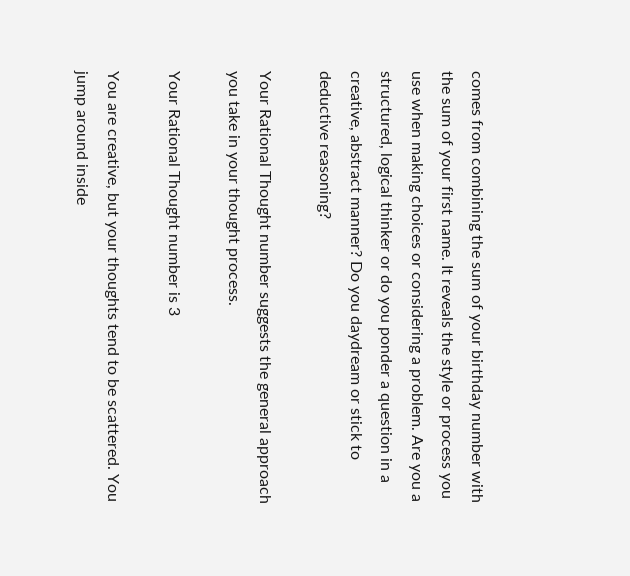comes from combining the sum of your birthday number with the sum of your first name. It reveals the style or process you use when making choices or considering a problem. Are you a structured, logical thinker or do you ponder a question in a creative, abstract manner? Do you daydream or stick to deductive reasoning?

Your Rational Thought number suggests the general approach you take in your thought process.

Your Rational Thought number is 3

You are creative, but your thoughts tend to be scattered. You jump around inside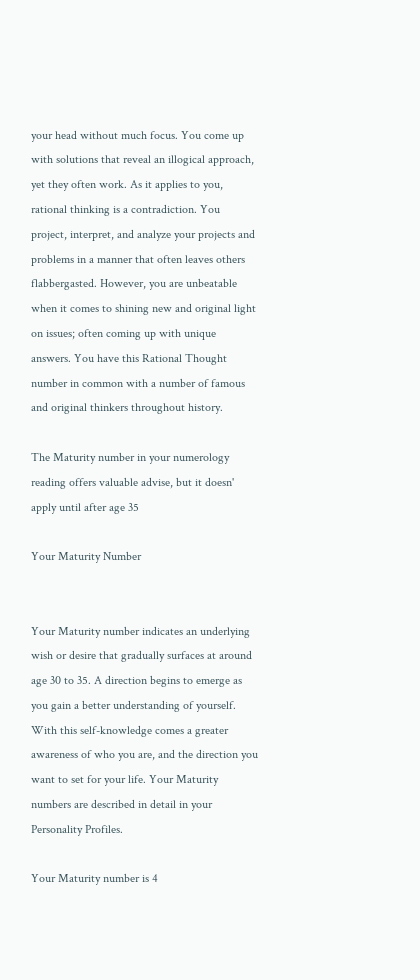your head without much focus. You come up with solutions that reveal an illogical approach, yet they often work. As it applies to you, rational thinking is a contradiction. You project, interpret, and analyze your projects and problems in a manner that often leaves others flabbergasted. However, you are unbeatable when it comes to shining new and original light on issues; often coming up with unique answers. You have this Rational Thought number in common with a number of famous and original thinkers throughout history.

The Maturity number in your numerology reading offers valuable advise, but it doesn' apply until after age 35

Your Maturity Number


Your Maturity number indicates an underlying wish or desire that gradually surfaces at around age 30 to 35. A direction begins to emerge as you gain a better understanding of yourself. With this self-knowledge comes a greater awareness of who you are, and the direction you want to set for your life. Your Maturity numbers are described in detail in your Personality Profiles.

Your Maturity number is 4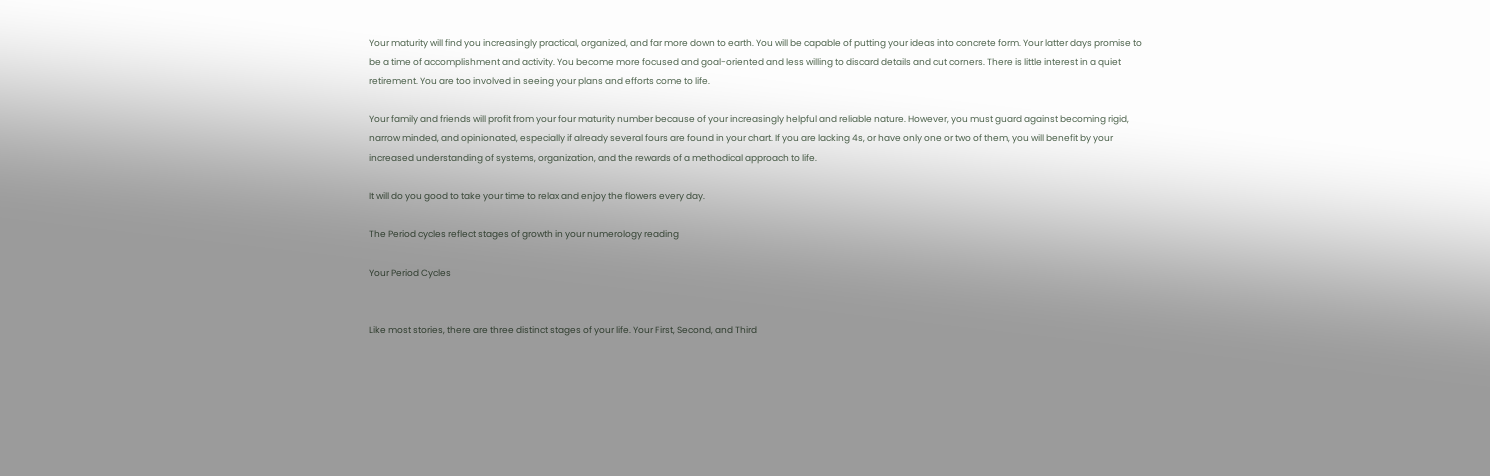Your maturity will find you increasingly practical, organized, and far more down to earth. You will be capable of putting your ideas into concrete form. Your latter days promise to be a time of accomplishment and activity. You become more focused and goal-oriented and less willing to discard details and cut corners. There is little interest in a quiet retirement. You are too involved in seeing your plans and efforts come to life.

Your family and friends will profit from your four maturity number because of your increasingly helpful and reliable nature. However, you must guard against becoming rigid, narrow minded, and opinionated, especially if already several fours are found in your chart. If you are lacking 4s, or have only one or two of them, you will benefit by your increased understanding of systems, organization, and the rewards of a methodical approach to life.

It will do you good to take your time to relax and enjoy the flowers every day.

The Period cycles reflect stages of growth in your numerology reading

Your Period Cycles


Like most stories, there are three distinct stages of your life. Your First, Second, and Third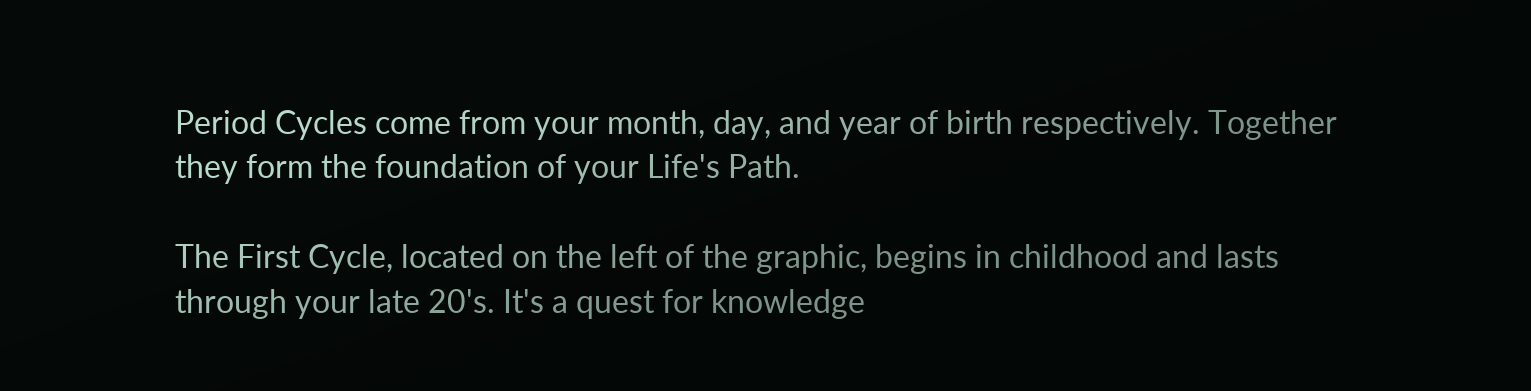Period Cycles come from your month, day, and year of birth respectively. Together they form the foundation of your Life's Path.

The First Cycle, located on the left of the graphic, begins in childhood and lasts through your late 20's. It's a quest for knowledge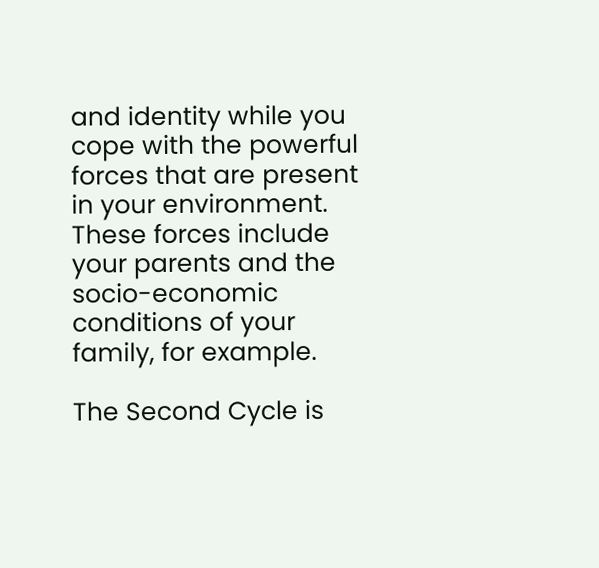and identity while you cope with the powerful forces that are present in your environment. These forces include your parents and the socio-economic conditions of your family, for example.

The Second Cycle is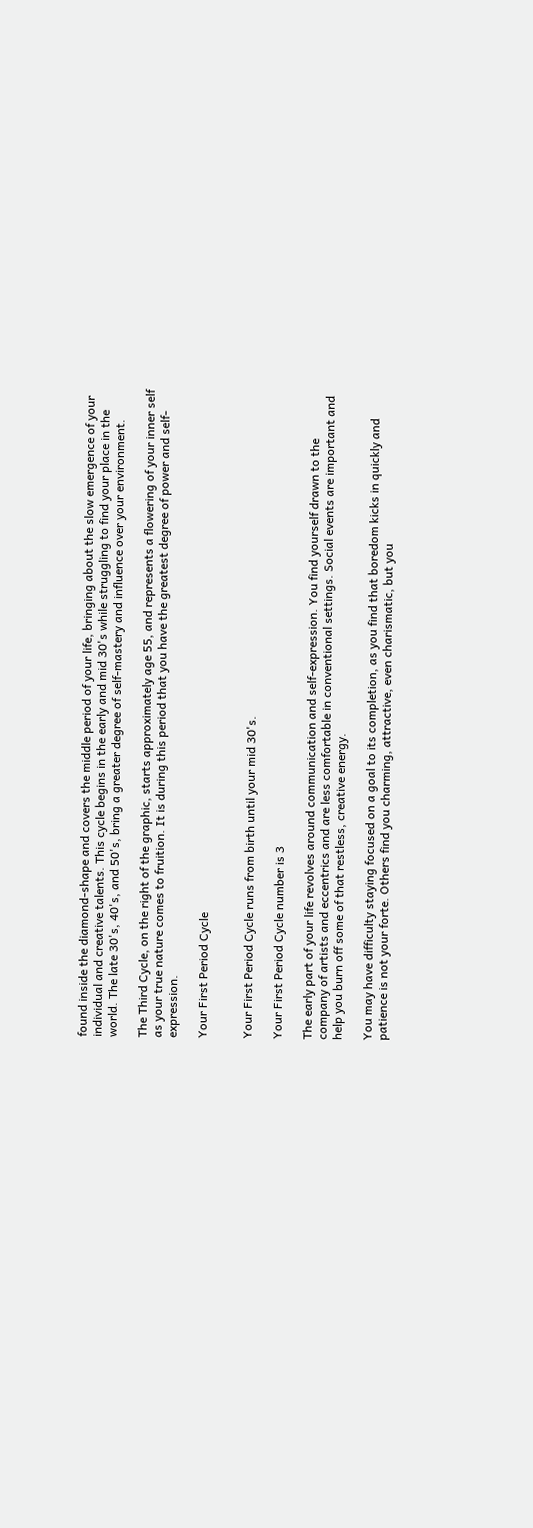found inside the diamond-shape and covers the middle period of your life, bringing about the slow emergence of your individual and creative talents. This cycle begins in the early and mid 30's while struggling to find your place in the world. The late 30's, 40's, and 50's, bring a greater degree of self-mastery and influence over your environment.

The Third Cycle, on the right of the graphic, starts approximately age 55, and represents a flowering of your inner self as your true nature comes to fruition. It is during this period that you have the greatest degree of power and self-expression.

Your First Period Cycle


Your First Period Cycle runs from birth until your mid 30's.

Your First Period Cycle number is 3

The early part of your life revolves around communication and self-expression. You find yourself drawn to the company of artists and eccentrics and are less comfortable in conventional settings. Social events are important and help you burn off some of that restless, creative energy.

You may have difficulty staying focused on a goal to its completion, as you find that boredom kicks in quickly and patience is not your forte. Others find you charming, attractive, even charismatic, but you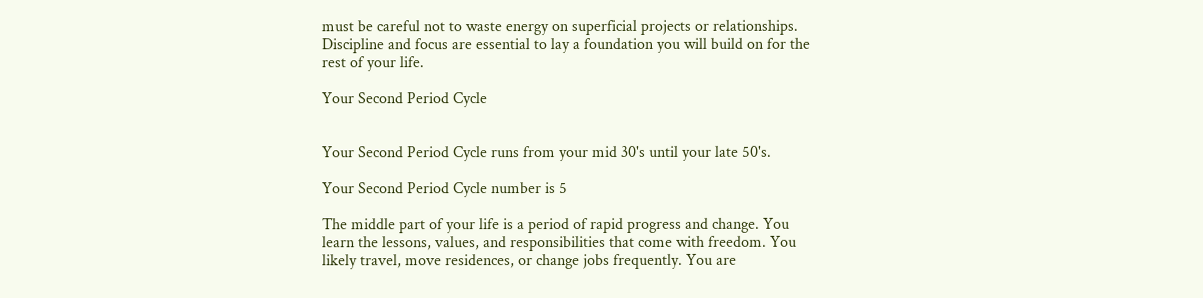must be careful not to waste energy on superficial projects or relationships. Discipline and focus are essential to lay a foundation you will build on for the rest of your life.

Your Second Period Cycle


Your Second Period Cycle runs from your mid 30's until your late 50's.

Your Second Period Cycle number is 5

The middle part of your life is a period of rapid progress and change. You learn the lessons, values, and responsibilities that come with freedom. You likely travel, move residences, or change jobs frequently. You are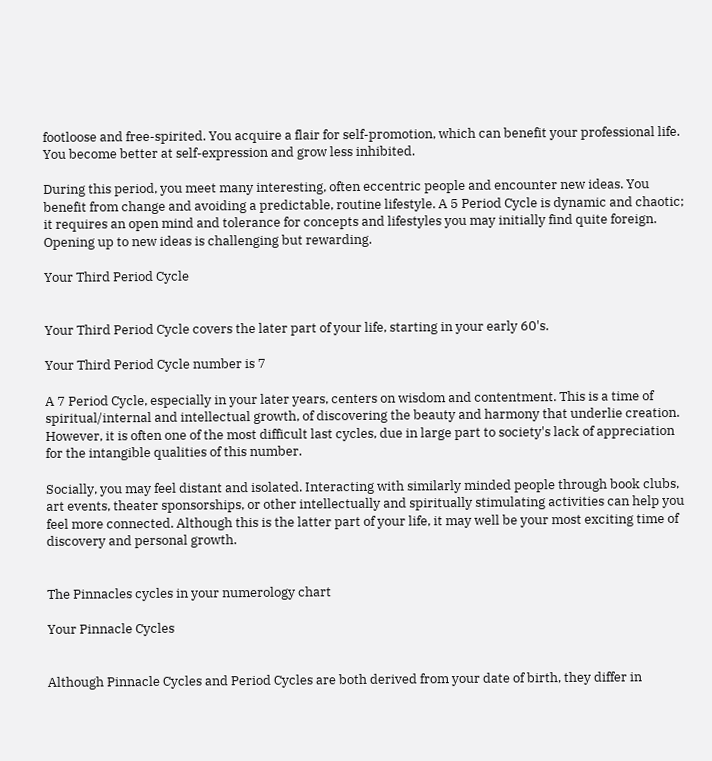footloose and free-spirited. You acquire a flair for self-promotion, which can benefit your professional life. You become better at self-expression and grow less inhibited.

During this period, you meet many interesting, often eccentric people and encounter new ideas. You benefit from change and avoiding a predictable, routine lifestyle. A 5 Period Cycle is dynamic and chaotic; it requires an open mind and tolerance for concepts and lifestyles you may initially find quite foreign. Opening up to new ideas is challenging but rewarding.

Your Third Period Cycle


Your Third Period Cycle covers the later part of your life, starting in your early 60's.

Your Third Period Cycle number is 7

A 7 Period Cycle, especially in your later years, centers on wisdom and contentment. This is a time of spiritual/internal and intellectual growth, of discovering the beauty and harmony that underlie creation. However, it is often one of the most difficult last cycles, due in large part to society's lack of appreciation for the intangible qualities of this number.

Socially, you may feel distant and isolated. Interacting with similarly minded people through book clubs, art events, theater sponsorships, or other intellectually and spiritually stimulating activities can help you feel more connected. Although this is the latter part of your life, it may well be your most exciting time of discovery and personal growth.


The Pinnacles cycles in your numerology chart

Your Pinnacle Cycles


Although Pinnacle Cycles and Period Cycles are both derived from your date of birth, they differ in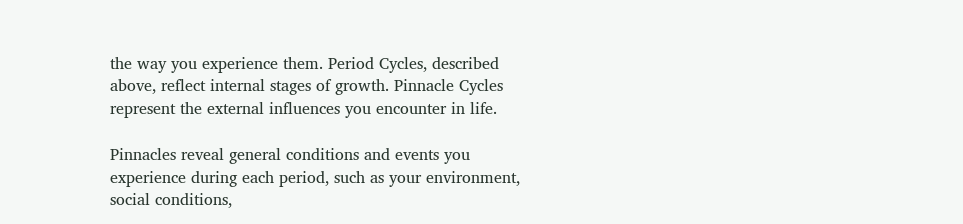the way you experience them. Period Cycles, described above, reflect internal stages of growth. Pinnacle Cycles represent the external influences you encounter in life.

Pinnacles reveal general conditions and events you experience during each period, such as your environment, social conditions,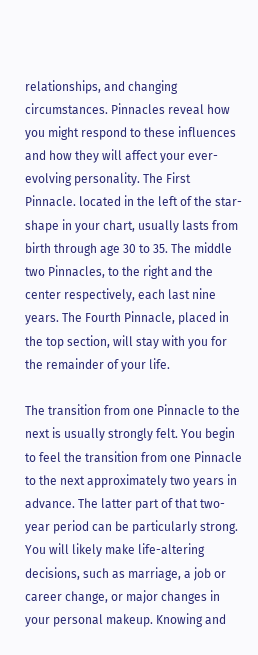relationships, and changing circumstances. Pinnacles reveal how you might respond to these influences and how they will affect your ever-evolving personality. The First Pinnacle. located in the left of the star-shape in your chart, usually lasts from birth through age 30 to 35. The middle two Pinnacles, to the right and the center respectively, each last nine years. The Fourth Pinnacle, placed in the top section, will stay with you for the remainder of your life.

The transition from one Pinnacle to the next is usually strongly felt. You begin to feel the transition from one Pinnacle to the next approximately two years in advance. The latter part of that two-year period can be particularly strong. You will likely make life-altering decisions, such as marriage, a job or career change, or major changes in your personal makeup. Knowing and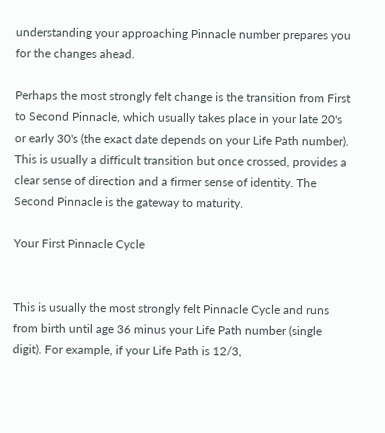understanding your approaching Pinnacle number prepares you for the changes ahead.

Perhaps the most strongly felt change is the transition from First to Second Pinnacle, which usually takes place in your late 20's or early 30's (the exact date depends on your Life Path number). This is usually a difficult transition but once crossed, provides a clear sense of direction and a firmer sense of identity. The Second Pinnacle is the gateway to maturity.

Your First Pinnacle Cycle


This is usually the most strongly felt Pinnacle Cycle and runs from birth until age 36 minus your Life Path number (single digit). For example, if your Life Path is 12/3,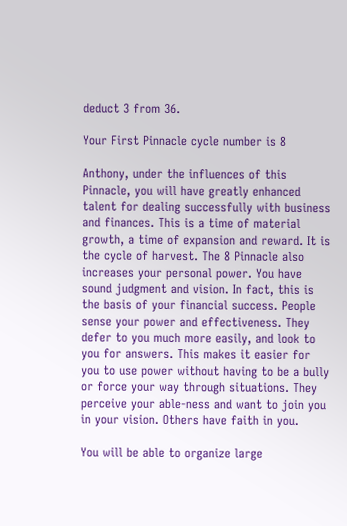deduct 3 from 36.

Your First Pinnacle cycle number is 8

Anthony, under the influences of this Pinnacle, you will have greatly enhanced talent for dealing successfully with business and finances. This is a time of material growth, a time of expansion and reward. It is the cycle of harvest. The 8 Pinnacle also increases your personal power. You have sound judgment and vision. In fact, this is the basis of your financial success. People sense your power and effectiveness. They defer to you much more easily, and look to you for answers. This makes it easier for you to use power without having to be a bully or force your way through situations. They perceive your able-ness and want to join you in your vision. Others have faith in you.

You will be able to organize large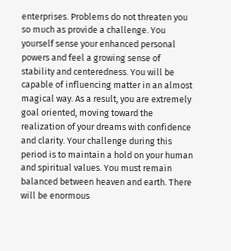enterprises. Problems do not threaten you so much as provide a challenge. You yourself sense your enhanced personal powers and feel a growing sense of stability and centeredness. You will be capable of influencing matter in an almost magical way. As a result, you are extremely goal oriented, moving toward the realization of your dreams with confidence and clarity. Your challenge during this period is to maintain a hold on your human and spiritual values. You must remain balanced between heaven and earth. There will be enormous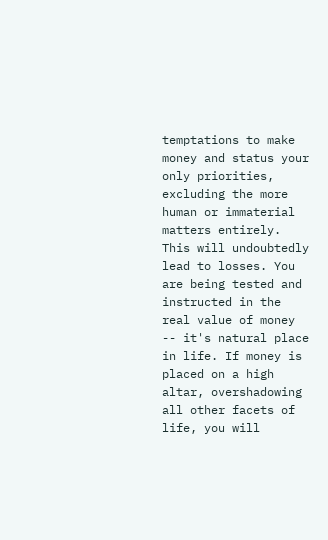temptations to make money and status your only priorities, excluding the more human or immaterial matters entirely. This will undoubtedly lead to losses. You are being tested and instructed in the real value of money -- it's natural place in life. If money is placed on a high altar, overshadowing all other facets of life, you will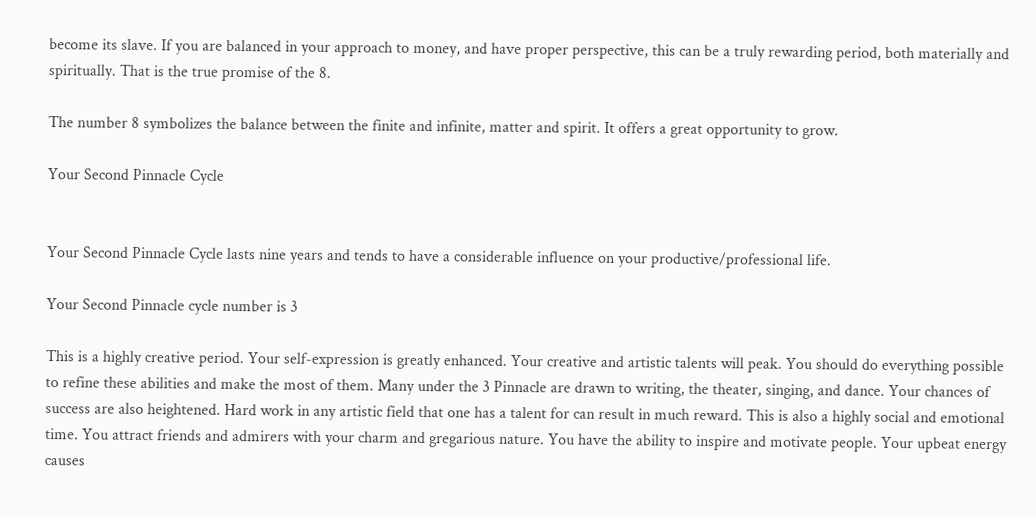become its slave. If you are balanced in your approach to money, and have proper perspective, this can be a truly rewarding period, both materially and spiritually. That is the true promise of the 8.

The number 8 symbolizes the balance between the finite and infinite, matter and spirit. It offers a great opportunity to grow.

Your Second Pinnacle Cycle


Your Second Pinnacle Cycle lasts nine years and tends to have a considerable influence on your productive/professional life.

Your Second Pinnacle cycle number is 3

This is a highly creative period. Your self-expression is greatly enhanced. Your creative and artistic talents will peak. You should do everything possible to refine these abilities and make the most of them. Many under the 3 Pinnacle are drawn to writing, the theater, singing, and dance. Your chances of success are also heightened. Hard work in any artistic field that one has a talent for can result in much reward. This is also a highly social and emotional time. You attract friends and admirers with your charm and gregarious nature. You have the ability to inspire and motivate people. Your upbeat energy causes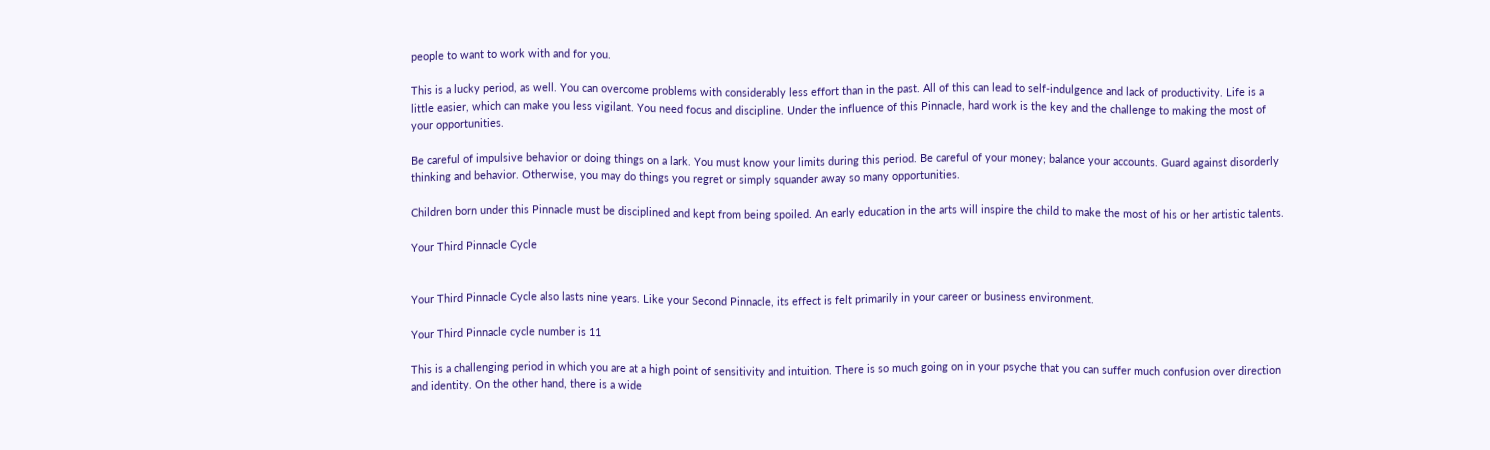people to want to work with and for you.

This is a lucky period, as well. You can overcome problems with considerably less effort than in the past. All of this can lead to self-indulgence and lack of productivity. Life is a little easier, which can make you less vigilant. You need focus and discipline. Under the influence of this Pinnacle, hard work is the key and the challenge to making the most of your opportunities.

Be careful of impulsive behavior or doing things on a lark. You must know your limits during this period. Be careful of your money; balance your accounts. Guard against disorderly thinking and behavior. Otherwise, you may do things you regret or simply squander away so many opportunities.

Children born under this Pinnacle must be disciplined and kept from being spoiled. An early education in the arts will inspire the child to make the most of his or her artistic talents.

Your Third Pinnacle Cycle


Your Third Pinnacle Cycle also lasts nine years. Like your Second Pinnacle, its effect is felt primarily in your career or business environment.

Your Third Pinnacle cycle number is 11

This is a challenging period in which you are at a high point of sensitivity and intuition. There is so much going on in your psyche that you can suffer much confusion over direction and identity. On the other hand, there is a wide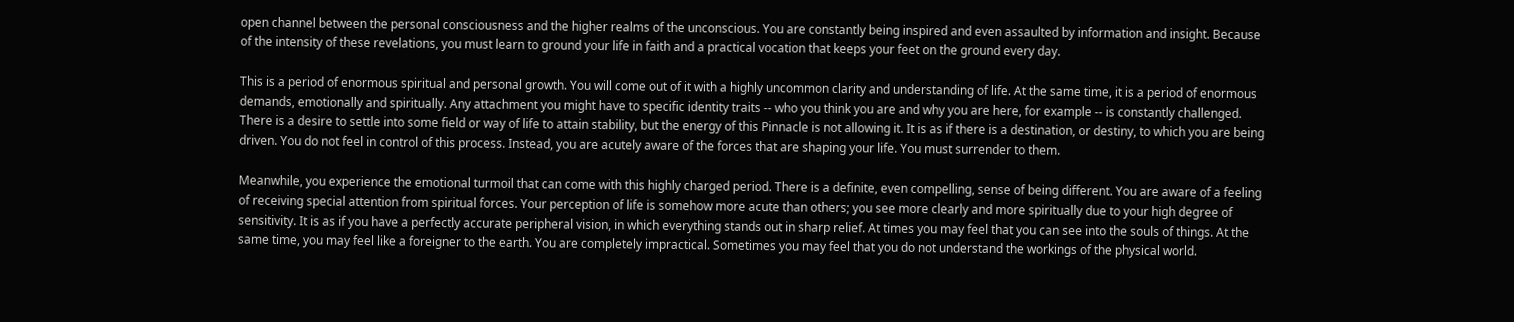open channel between the personal consciousness and the higher realms of the unconscious. You are constantly being inspired and even assaulted by information and insight. Because of the intensity of these revelations, you must learn to ground your life in faith and a practical vocation that keeps your feet on the ground every day.

This is a period of enormous spiritual and personal growth. You will come out of it with a highly uncommon clarity and understanding of life. At the same time, it is a period of enormous demands, emotionally and spiritually. Any attachment you might have to specific identity traits -- who you think you are and why you are here, for example -- is constantly challenged. There is a desire to settle into some field or way of life to attain stability, but the energy of this Pinnacle is not allowing it. It is as if there is a destination, or destiny, to which you are being driven. You do not feel in control of this process. Instead, you are acutely aware of the forces that are shaping your life. You must surrender to them.

Meanwhile, you experience the emotional turmoil that can come with this highly charged period. There is a definite, even compelling, sense of being different. You are aware of a feeling of receiving special attention from spiritual forces. Your perception of life is somehow more acute than others; you see more clearly and more spiritually due to your high degree of sensitivity. It is as if you have a perfectly accurate peripheral vision, in which everything stands out in sharp relief. At times you may feel that you can see into the souls of things. At the same time, you may feel like a foreigner to the earth. You are completely impractical. Sometimes you may feel that you do not understand the workings of the physical world.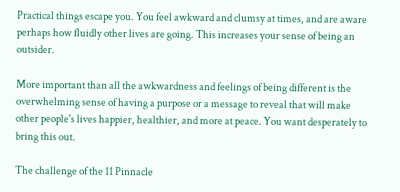Practical things escape you. You feel awkward and clumsy at times, and are aware perhaps how fluidly other lives are going. This increases your sense of being an outsider.

More important than all the awkwardness and feelings of being different is the overwhelming sense of having a purpose or a message to reveal that will make other people's lives happier, healthier, and more at peace. You want desperately to bring this out.

The challenge of the 11 Pinnacle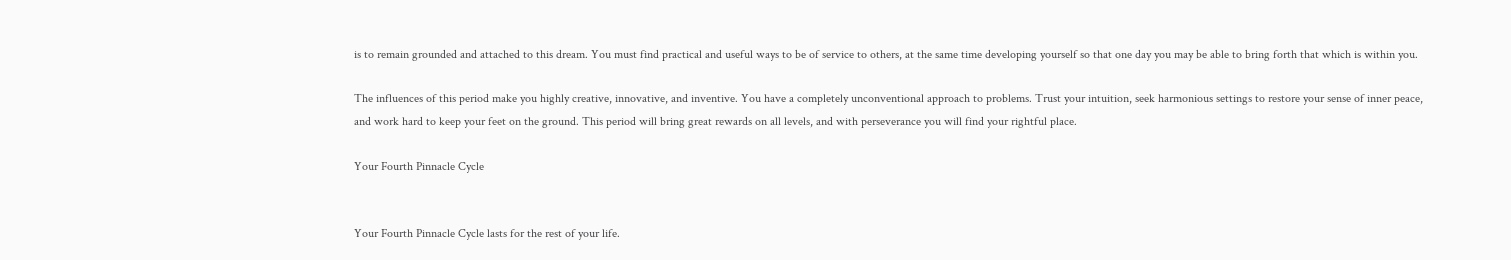is to remain grounded and attached to this dream. You must find practical and useful ways to be of service to others, at the same time developing yourself so that one day you may be able to bring forth that which is within you.

The influences of this period make you highly creative, innovative, and inventive. You have a completely unconventional approach to problems. Trust your intuition, seek harmonious settings to restore your sense of inner peace, and work hard to keep your feet on the ground. This period will bring great rewards on all levels, and with perseverance you will find your rightful place.

Your Fourth Pinnacle Cycle


Your Fourth Pinnacle Cycle lasts for the rest of your life.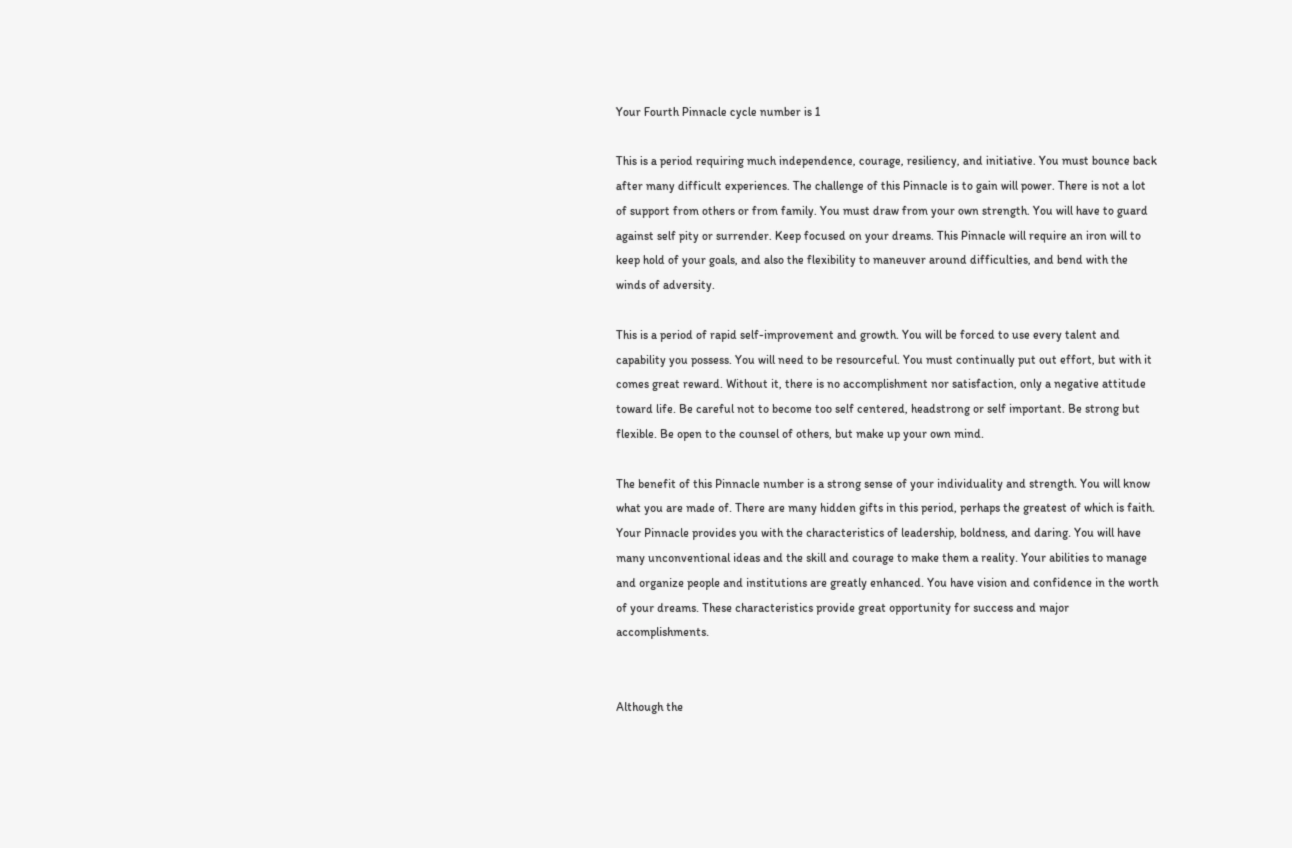Your Fourth Pinnacle cycle number is 1

This is a period requiring much independence, courage, resiliency, and initiative. You must bounce back after many difficult experiences. The challenge of this Pinnacle is to gain will power. There is not a lot of support from others or from family. You must draw from your own strength. You will have to guard against self pity or surrender. Keep focused on your dreams. This Pinnacle will require an iron will to keep hold of your goals, and also the flexibility to maneuver around difficulties, and bend with the winds of adversity.

This is a period of rapid self-improvement and growth. You will be forced to use every talent and capability you possess. You will need to be resourceful. You must continually put out effort, but with it comes great reward. Without it, there is no accomplishment nor satisfaction, only a negative attitude toward life. Be careful not to become too self centered, headstrong or self important. Be strong but flexible. Be open to the counsel of others, but make up your own mind.

The benefit of this Pinnacle number is a strong sense of your individuality and strength. You will know what you are made of. There are many hidden gifts in this period, perhaps the greatest of which is faith. Your Pinnacle provides you with the characteristics of leadership, boldness, and daring. You will have many unconventional ideas and the skill and courage to make them a reality. Your abilities to manage and organize people and institutions are greatly enhanced. You have vision and confidence in the worth of your dreams. These characteristics provide great opportunity for success and major accomplishments.


Although the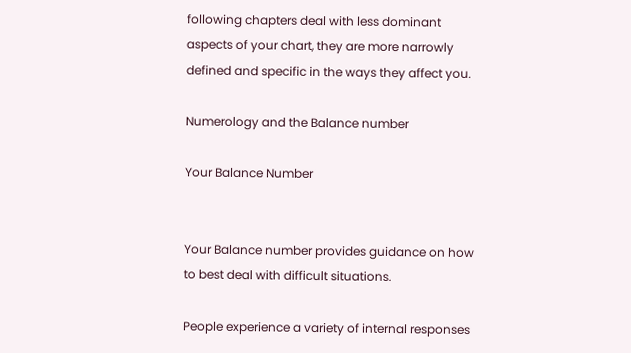following chapters deal with less dominant aspects of your chart, they are more narrowly defined and specific in the ways they affect you.

Numerology and the Balance number

Your Balance Number


Your Balance number provides guidance on how to best deal with difficult situations.

People experience a variety of internal responses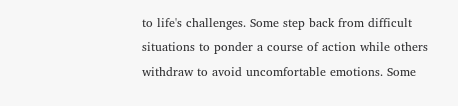to life's challenges. Some step back from difficult situations to ponder a course of action while others withdraw to avoid uncomfortable emotions. Some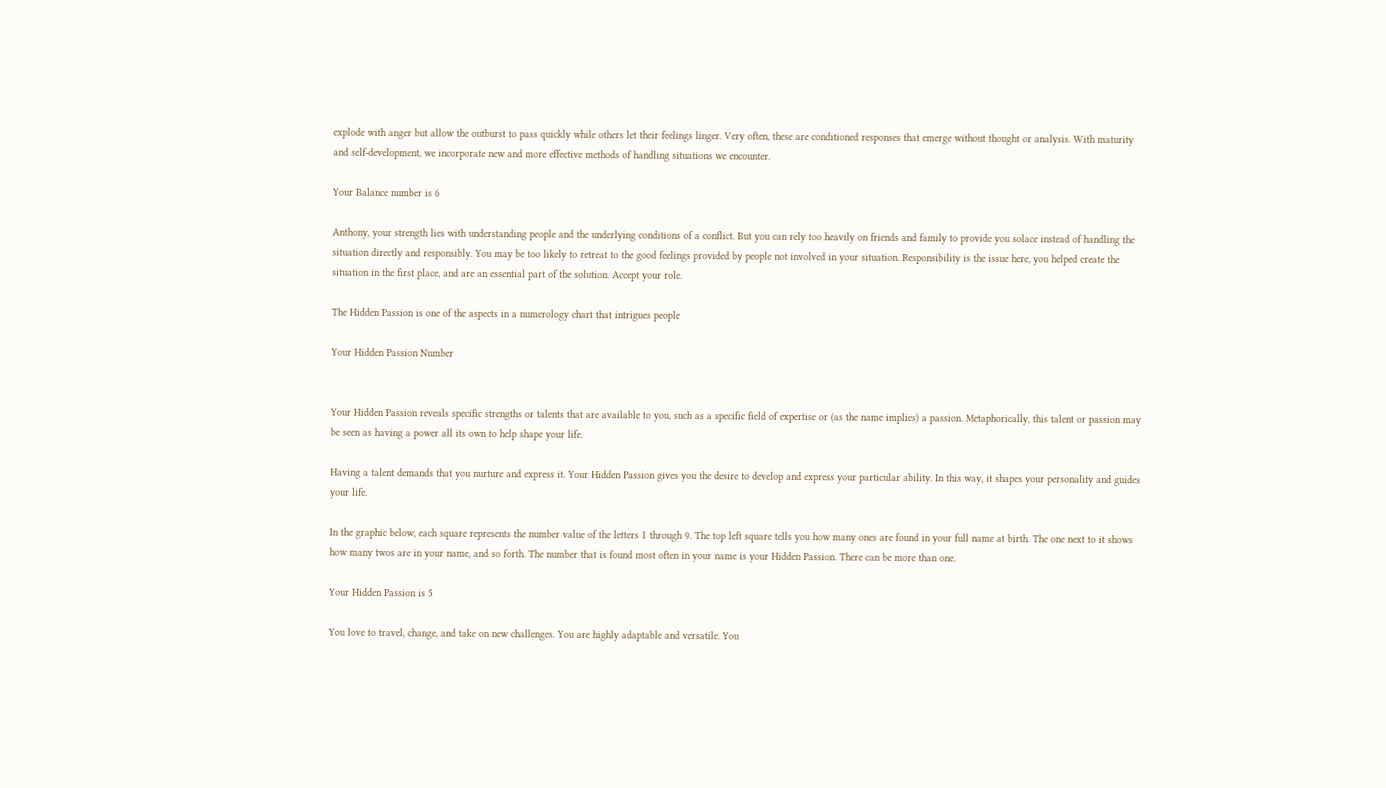explode with anger but allow the outburst to pass quickly while others let their feelings linger. Very often, these are conditioned responses that emerge without thought or analysis. With maturity and self-development, we incorporate new and more effective methods of handling situations we encounter.

Your Balance number is 6

Anthony, your strength lies with understanding people and the underlying conditions of a conflict. But you can rely too heavily on friends and family to provide you solace instead of handling the situation directly and responsibly. You may be too likely to retreat to the good feelings provided by people not involved in your situation. Responsibility is the issue here, you helped create the situation in the first place, and are an essential part of the solution. Accept your role.

The Hidden Passion is one of the aspects in a numerology chart that intrigues people

Your Hidden Passion Number


Your Hidden Passion reveals specific strengths or talents that are available to you, such as a specific field of expertise or (as the name implies) a passion. Metaphorically, this talent or passion may be seen as having a power all its own to help shape your life.

Having a talent demands that you nurture and express it. Your Hidden Passion gives you the desire to develop and express your particular ability. In this way, it shapes your personality and guides your life.

In the graphic below, each square represents the number value of the letters 1 through 9. The top left square tells you how many ones are found in your full name at birth. The one next to it shows how many twos are in your name, and so forth. The number that is found most often in your name is your Hidden Passion. There can be more than one.

Your Hidden Passion is 5

You love to travel, change, and take on new challenges. You are highly adaptable and versatile. You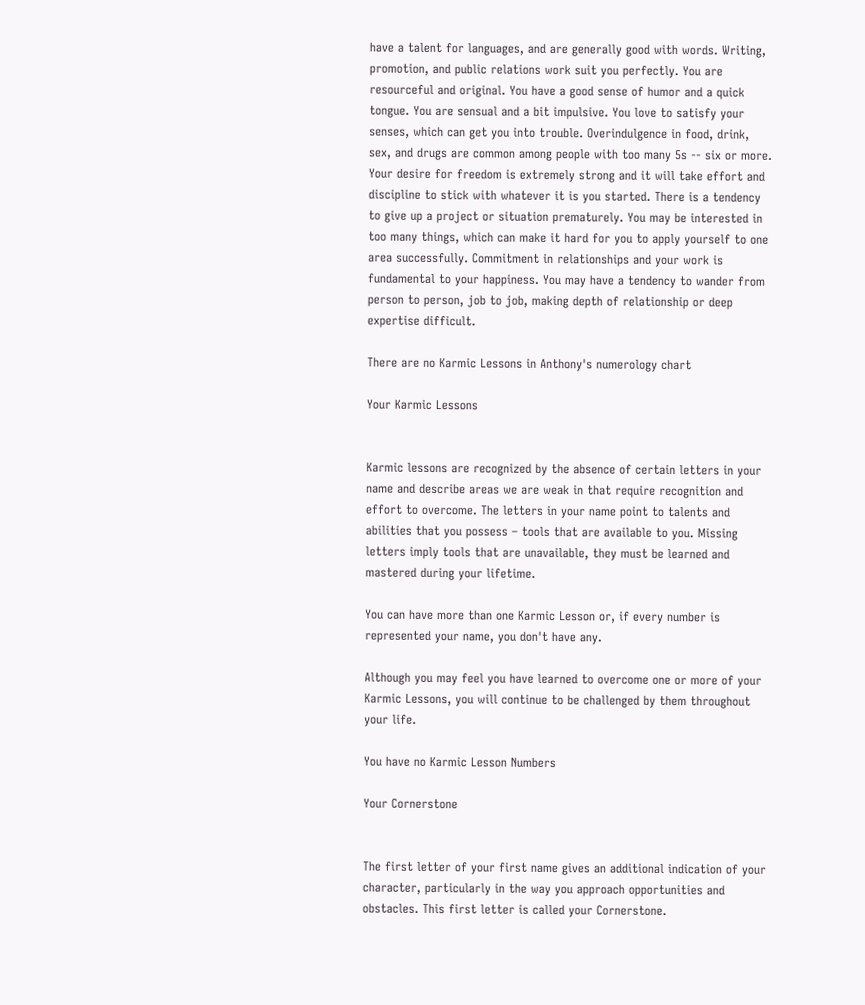have a talent for languages, and are generally good with words. Writing, promotion, and public relations work suit you perfectly. You are resourceful and original. You have a good sense of humor and a quick tongue. You are sensual and a bit impulsive. You love to satisfy your senses, which can get you into trouble. Overindulgence in food, drink, sex, and drugs are common among people with too many 5s -- six or more. Your desire for freedom is extremely strong and it will take effort and discipline to stick with whatever it is you started. There is a tendency to give up a project or situation prematurely. You may be interested in too many things, which can make it hard for you to apply yourself to one area successfully. Commitment in relationships and your work is fundamental to your happiness. You may have a tendency to wander from person to person, job to job, making depth of relationship or deep expertise difficult.

There are no Karmic Lessons in Anthony's numerology chart

Your Karmic Lessons


Karmic lessons are recognized by the absence of certain letters in your name and describe areas we are weak in that require recognition and effort to overcome. The letters in your name point to talents and abilities that you possess – tools that are available to you. Missing letters imply tools that are unavailable, they must be learned and mastered during your lifetime.

You can have more than one Karmic Lesson or, if every number is represented your name, you don't have any.

Although you may feel you have learned to overcome one or more of your Karmic Lessons, you will continue to be challenged by them throughout your life.

You have no Karmic Lesson Numbers

Your Cornerstone


The first letter of your first name gives an additional indication of your character, particularly in the way you approach opportunities and obstacles. This first letter is called your Cornerstone.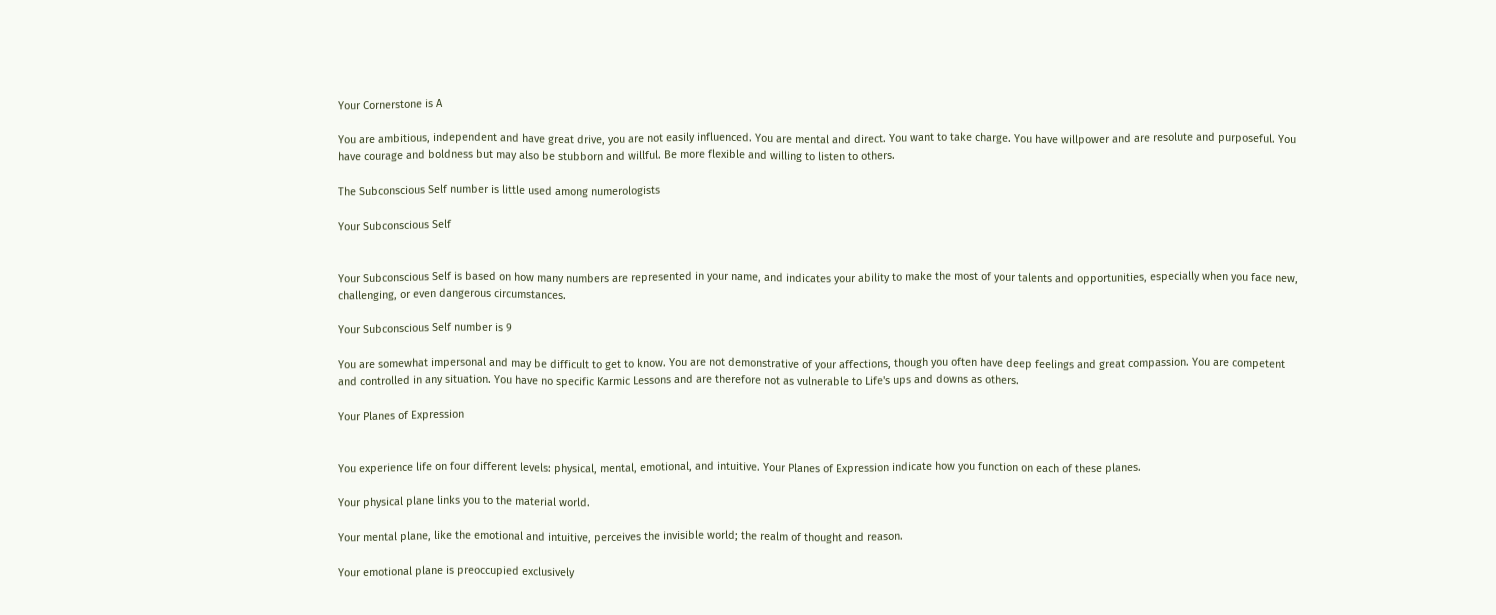Your Cornerstone is A

You are ambitious, independent and have great drive, you are not easily influenced. You are mental and direct. You want to take charge. You have willpower and are resolute and purposeful. You have courage and boldness but may also be stubborn and willful. Be more flexible and willing to listen to others.

The Subconscious Self number is little used among numerologists

Your Subconscious Self


Your Subconscious Self is based on how many numbers are represented in your name, and indicates your ability to make the most of your talents and opportunities, especially when you face new, challenging, or even dangerous circumstances.

Your Subconscious Self number is 9

You are somewhat impersonal and may be difficult to get to know. You are not demonstrative of your affections, though you often have deep feelings and great compassion. You are competent and controlled in any situation. You have no specific Karmic Lessons and are therefore not as vulnerable to Life's ups and downs as others.

Your Planes of Expression


You experience life on four different levels: physical, mental, emotional, and intuitive. Your Planes of Expression indicate how you function on each of these planes.

Your physical plane links you to the material world.

Your mental plane, like the emotional and intuitive, perceives the invisible world; the realm of thought and reason.

Your emotional plane is preoccupied exclusively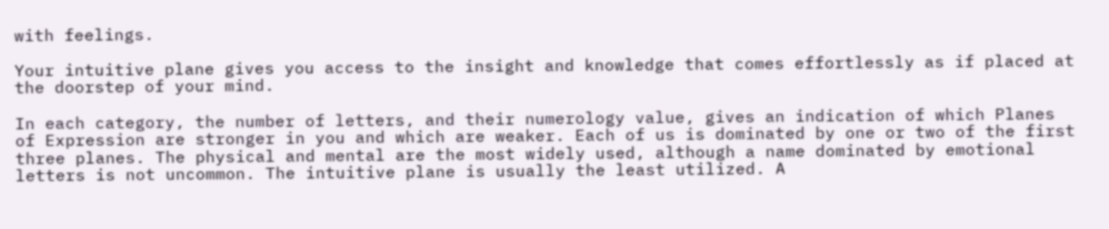with feelings.

Your intuitive plane gives you access to the insight and knowledge that comes effortlessly as if placed at the doorstep of your mind.

In each category, the number of letters, and their numerology value, gives an indication of which Planes of Expression are stronger in you and which are weaker. Each of us is dominated by one or two of the first three planes. The physical and mental are the most widely used, although a name dominated by emotional letters is not uncommon. The intuitive plane is usually the least utilized. A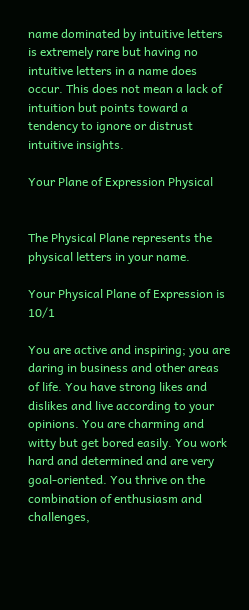name dominated by intuitive letters is extremely rare but having no intuitive letters in a name does occur. This does not mean a lack of intuition but points toward a tendency to ignore or distrust intuitive insights.

Your Plane of Expression Physical


The Physical Plane represents the physical letters in your name.

Your Physical Plane of Expression is 10/1

You are active and inspiring; you are daring in business and other areas of life. You have strong likes and dislikes and live according to your opinions. You are charming and witty but get bored easily. You work hard and determined and are very goal-oriented. You thrive on the combination of enthusiasm and challenges,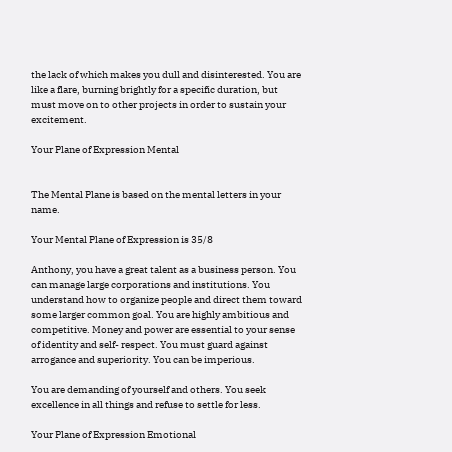the lack of which makes you dull and disinterested. You are like a flare, burning brightly for a specific duration, but must move on to other projects in order to sustain your excitement.

Your Plane of Expression Mental


The Mental Plane is based on the mental letters in your name.

Your Mental Plane of Expression is 35/8

Anthony, you have a great talent as a business person. You can manage large corporations and institutions. You understand how to organize people and direct them toward some larger common goal. You are highly ambitious and competitive. Money and power are essential to your sense of identity and self- respect. You must guard against arrogance and superiority. You can be imperious.

You are demanding of yourself and others. You seek excellence in all things and refuse to settle for less.

Your Plane of Expression Emotional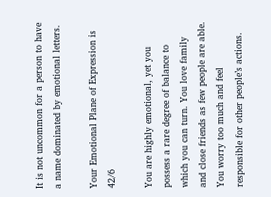It is not uncommon for a person to have a name dominated by emotional letters.

Your Emotional Plane of Expression is 42/6

You are highly emotional, yet you possess a rare degree of balance to which you can turn. You love family and close friends as few people are able. You worry too much and feel responsible for other people’s actions.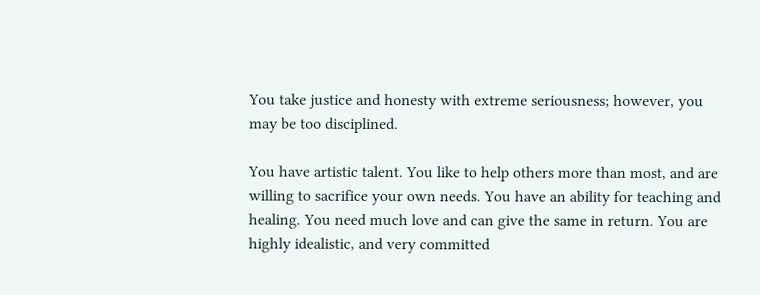You take justice and honesty with extreme seriousness; however, you may be too disciplined.

You have artistic talent. You like to help others more than most, and are willing to sacrifice your own needs. You have an ability for teaching and healing. You need much love and can give the same in return. You are highly idealistic, and very committed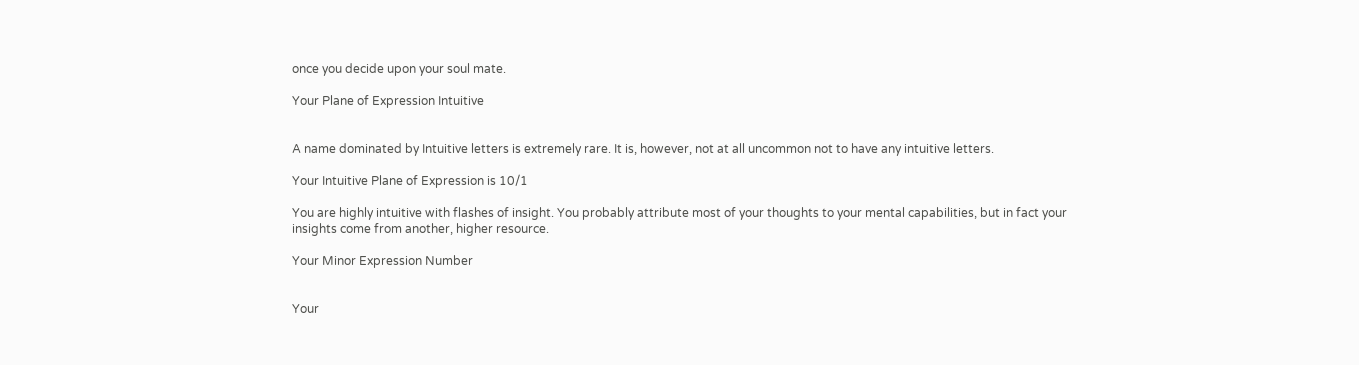once you decide upon your soul mate.

Your Plane of Expression Intuitive


A name dominated by Intuitive letters is extremely rare. It is, however, not at all uncommon not to have any intuitive letters.

Your Intuitive Plane of Expression is 10/1

You are highly intuitive with flashes of insight. You probably attribute most of your thoughts to your mental capabilities, but in fact your insights come from another, higher resource.

Your Minor Expression Number


Your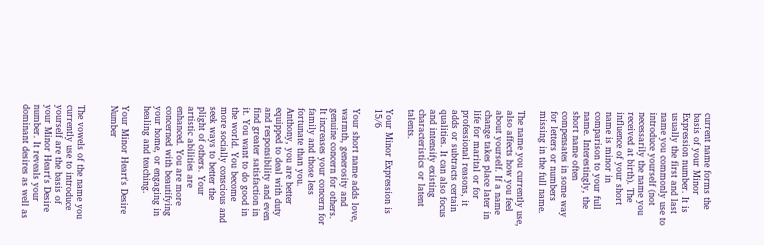current name forms the basis of your Minor Expression number. It is usually the first and last name you commonly use to introduce yourself (not necessarily the name you received at birth). The influence of your short name is minor in comparison to your full name. Interestingly, the short name often compensates in some way for letters or numbers missing in the full name.

The name you currently use, also affects how you feel about yourself. If a name change takes place later in life for marital or for professional reasons, it adds or subtracts certain qualities. It can also focus and intensify existing characteristics or latent talents.

Your Minor Expression is 15/6

Your short name adds love, warmth, generosity and genuine concern for others. It increases your concern for family and those less fortunate than you. Anthony, you are better equipped to deal with duty and responsibility and even find greater satisfaction in it. You want to do good in the world. You become more socially conscious and seek ways to better the plight of others. Your artistic abilities are enhanced. You are more concerned with beautifying your home, or engaging in healing and teaching.

Your Minor Heart's Desire Number


The vowels of the name you currently use to introduce yourself are the basis of your Minor Heart's Desire number. It reveals your dominant desires as well as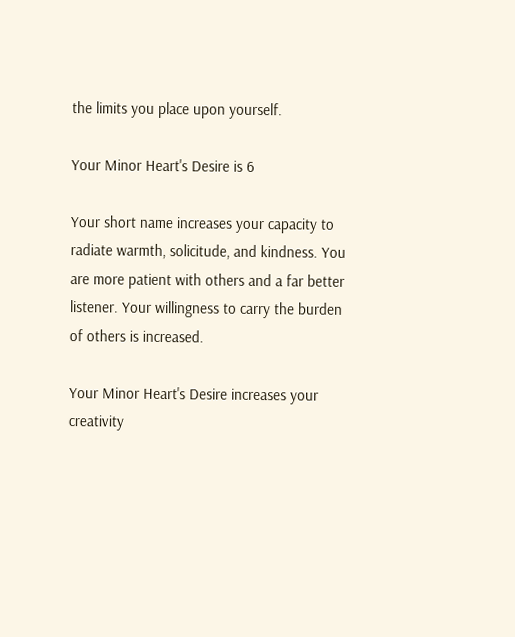the limits you place upon yourself.

Your Minor Heart's Desire is 6

Your short name increases your capacity to radiate warmth, solicitude, and kindness. You are more patient with others and a far better listener. Your willingness to carry the burden of others is increased.

Your Minor Heart's Desire increases your creativity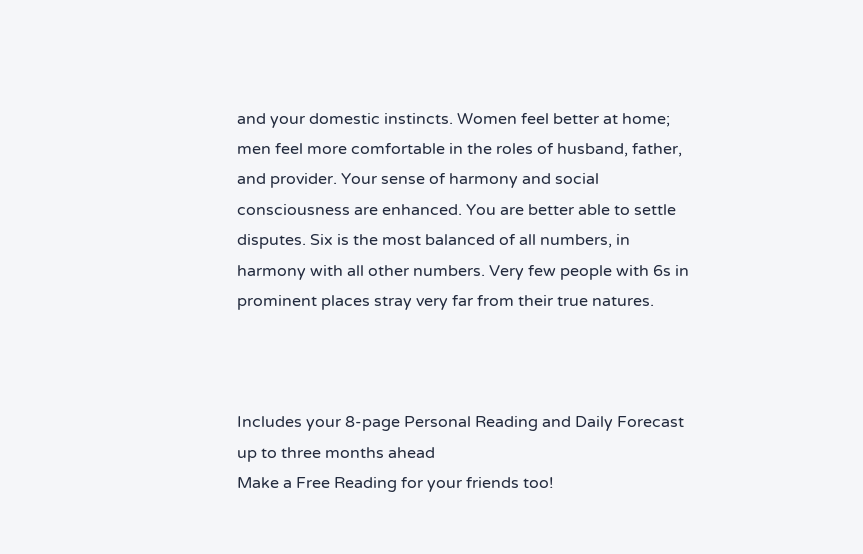and your domestic instincts. Women feel better at home; men feel more comfortable in the roles of husband, father, and provider. Your sense of harmony and social consciousness are enhanced. You are better able to settle disputes. Six is the most balanced of all numbers, in harmony with all other numbers. Very few people with 6s in prominent places stray very far from their true natures.



Includes your 8-page Personal Reading and Daily Forecast up to three months ahead
Make a Free Reading for your friends too!